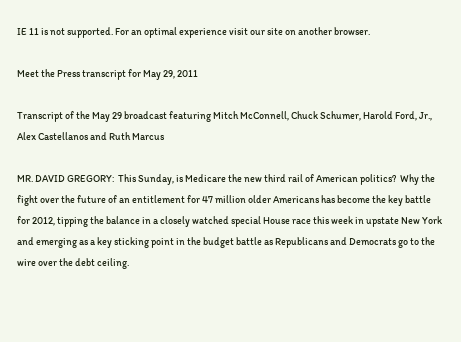IE 11 is not supported. For an optimal experience visit our site on another browser.

Meet the Press transcript for May 29, 2011

Transcript of the May 29 broadcast featuring Mitch McConnell, Chuck Schumer, Harold Ford, Jr., Alex Castellanos and Ruth Marcus

MR. DAVID GREGORY:  This Sunday, is Medicare the new third rail of American politics?  Why the fight over the future of an entitlement for 47 million older Americans has become the key battle for 2012, tipping the balance in a closely watched special House race this week in upstate New York and emerging as a key sticking point in the budget battle as Republicans and Democrats go to the wire over the debt ceiling.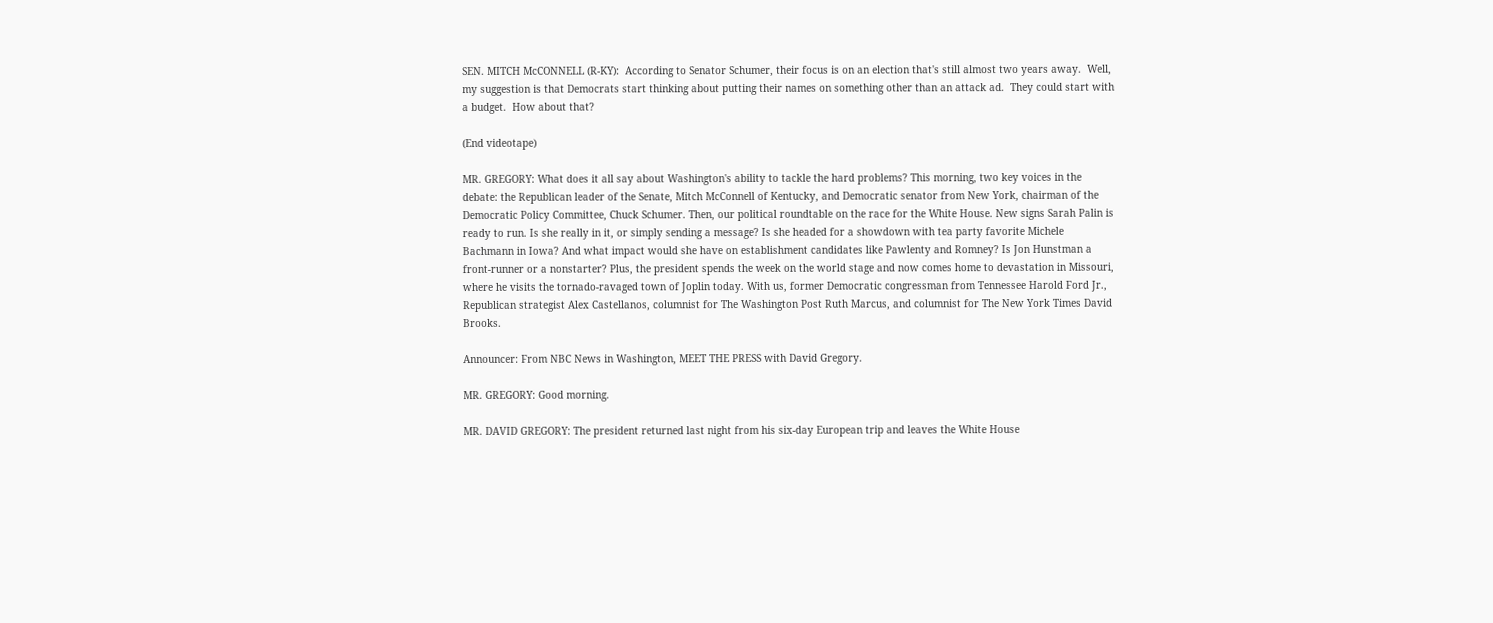SEN. MITCH McCONNELL (R-KY):  According to Senator Schumer, their focus is on an election that's still almost two years away.  Well, my suggestion is that Democrats start thinking about putting their names on something other than an attack ad.  They could start with a budget.  How about that?

(End videotape)

MR. GREGORY: What does it all say about Washington's ability to tackle the hard problems? This morning, two key voices in the debate: the Republican leader of the Senate, Mitch McConnell of Kentucky, and Democratic senator from New York, chairman of the Democratic Policy Committee, Chuck Schumer. Then, our political roundtable on the race for the White House. New signs Sarah Palin is ready to run. Is she really in it, or simply sending a message? Is she headed for a showdown with tea party favorite Michele Bachmann in Iowa? And what impact would she have on establishment candidates like Pawlenty and Romney? Is Jon Hunstman a front-runner or a nonstarter? Plus, the president spends the week on the world stage and now comes home to devastation in Missouri, where he visits the tornado-ravaged town of Joplin today. With us, former Democratic congressman from Tennessee Harold Ford Jr., Republican strategist Alex Castellanos, columnist for The Washington Post Ruth Marcus, and columnist for The New York Times David Brooks.

Announcer: From NBC News in Washington, MEET THE PRESS with David Gregory.

MR. GREGORY: Good morning.

MR. DAVID GREGORY: The president returned last night from his six-day European trip and leaves the White House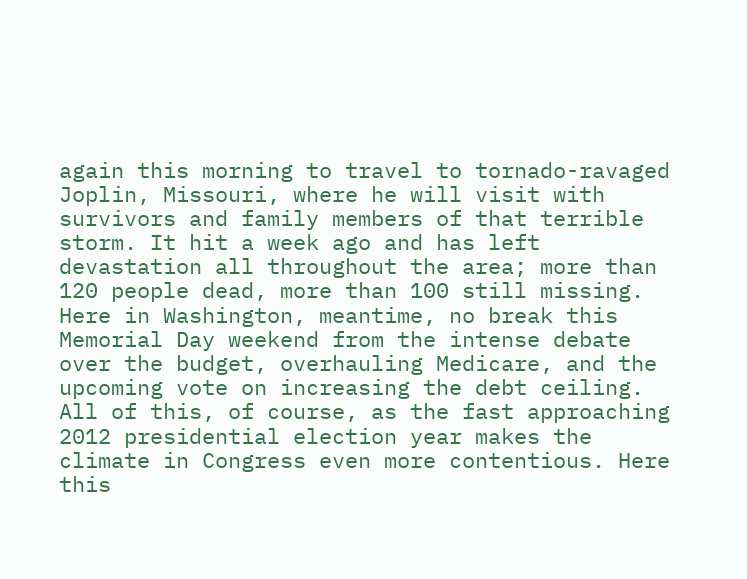again this morning to travel to tornado-ravaged Joplin, Missouri, where he will visit with survivors and family members of that terrible storm. It hit a week ago and has left devastation all throughout the area; more than 120 people dead, more than 100 still missing. Here in Washington, meantime, no break this Memorial Day weekend from the intense debate over the budget, overhauling Medicare, and the upcoming vote on increasing the debt ceiling. All of this, of course, as the fast approaching 2012 presidential election year makes the climate in Congress even more contentious. Here this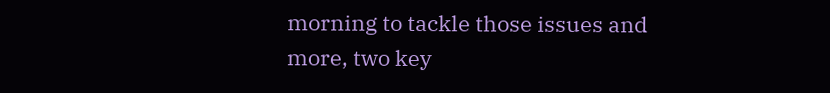morning to tackle those issues and more, two key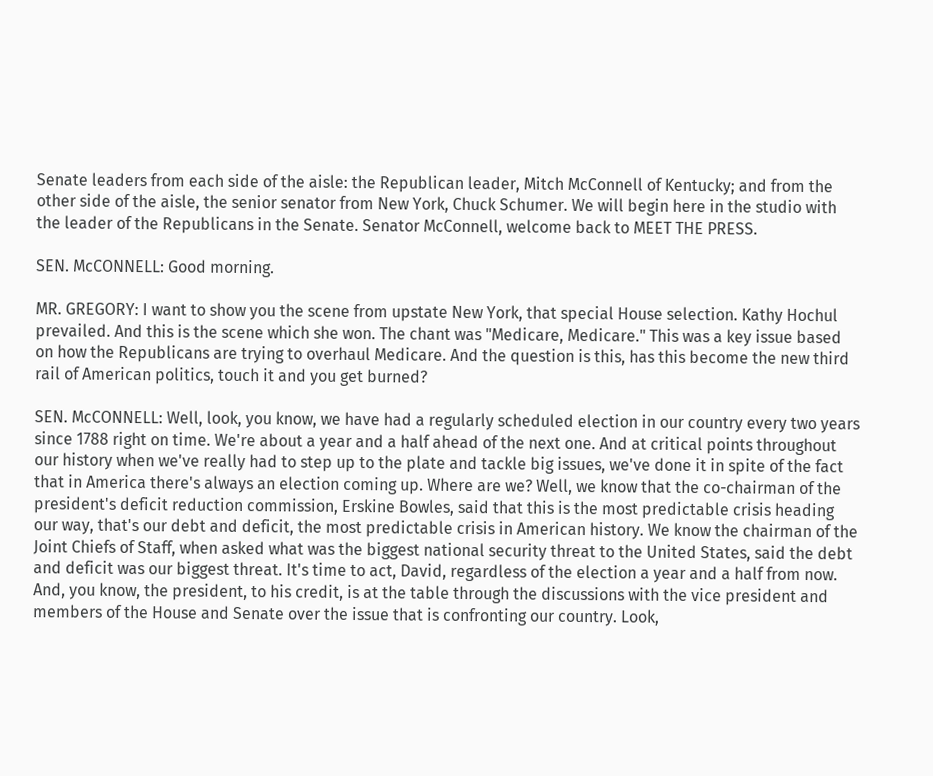Senate leaders from each side of the aisle: the Republican leader, Mitch McConnell of Kentucky; and from the other side of the aisle, the senior senator from New York, Chuck Schumer. We will begin here in the studio with the leader of the Republicans in the Senate. Senator McConnell, welcome back to MEET THE PRESS.

SEN. McCONNELL: Good morning.

MR. GREGORY: I want to show you the scene from upstate New York, that special House selection. Kathy Hochul prevailed. And this is the scene which she won. The chant was "Medicare, Medicare." This was a key issue based on how the Republicans are trying to overhaul Medicare. And the question is this, has this become the new third rail of American politics, touch it and you get burned?

SEN. McCONNELL: Well, look, you know, we have had a regularly scheduled election in our country every two years since 1788 right on time. We're about a year and a half ahead of the next one. And at critical points throughout our history when we've really had to step up to the plate and tackle big issues, we've done it in spite of the fact that in America there's always an election coming up. Where are we? Well, we know that the co-chairman of the president's deficit reduction commission, Erskine Bowles, said that this is the most predictable crisis heading our way, that's our debt and deficit, the most predictable crisis in American history. We know the chairman of the Joint Chiefs of Staff, when asked what was the biggest national security threat to the United States, said the debt and deficit was our biggest threat. It's time to act, David, regardless of the election a year and a half from now. And, you know, the president, to his credit, is at the table through the discussions with the vice president and members of the House and Senate over the issue that is confronting our country. Look,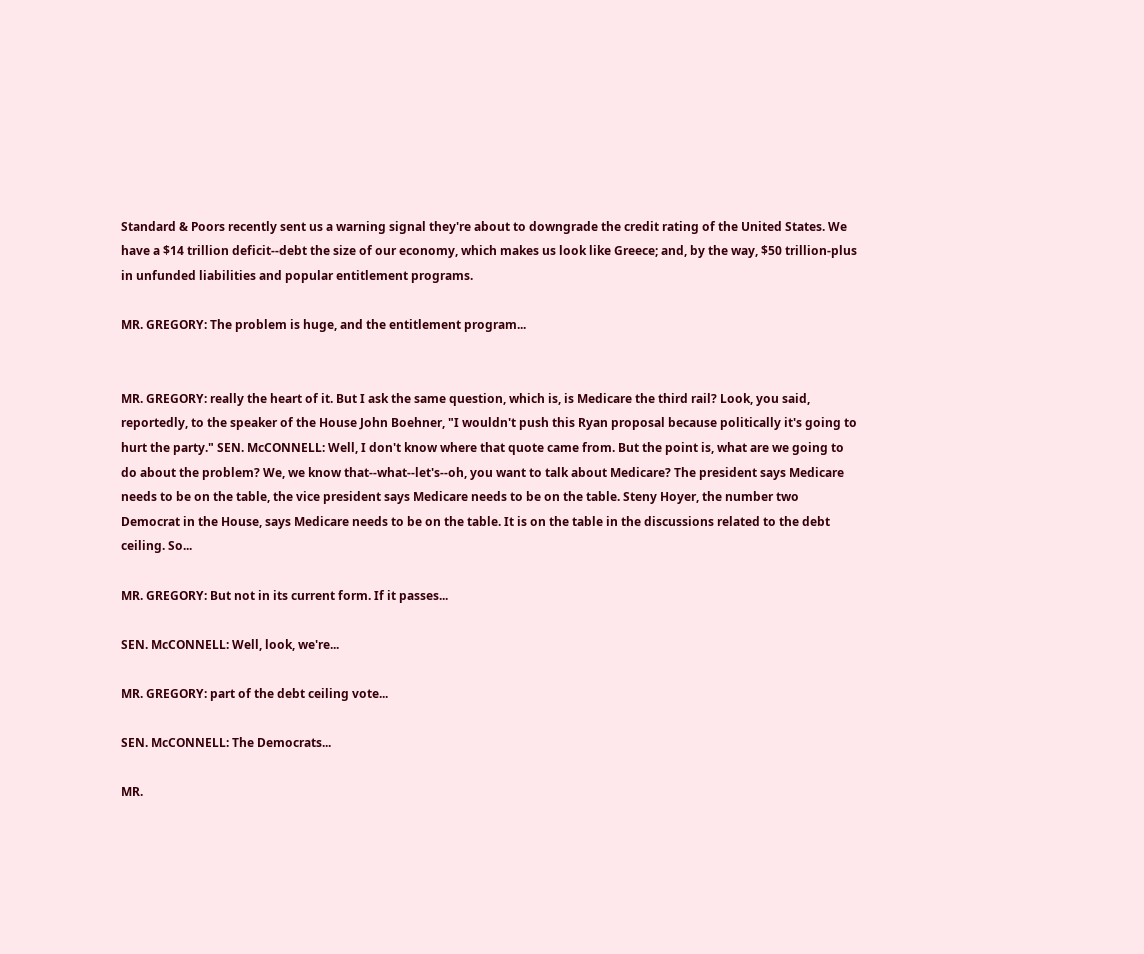Standard & Poors recently sent us a warning signal they're about to downgrade the credit rating of the United States. We have a $14 trillion deficit--debt the size of our economy, which makes us look like Greece; and, by the way, $50 trillion-plus in unfunded liabilities and popular entitlement programs.

MR. GREGORY: The problem is huge, and the entitlement program...


MR. GREGORY: really the heart of it. But I ask the same question, which is, is Medicare the third rail? Look, you said, reportedly, to the speaker of the House John Boehner, "I wouldn't push this Ryan proposal because politically it's going to hurt the party." SEN. McCONNELL: Well, I don't know where that quote came from. But the point is, what are we going to do about the problem? We, we know that--what--let's--oh, you want to talk about Medicare? The president says Medicare needs to be on the table, the vice president says Medicare needs to be on the table. Steny Hoyer, the number two Democrat in the House, says Medicare needs to be on the table. It is on the table in the discussions related to the debt ceiling. So...

MR. GREGORY: But not in its current form. If it passes...

SEN. McCONNELL: Well, look, we're...

MR. GREGORY: part of the debt ceiling vote...

SEN. McCONNELL: The Democrats...

MR.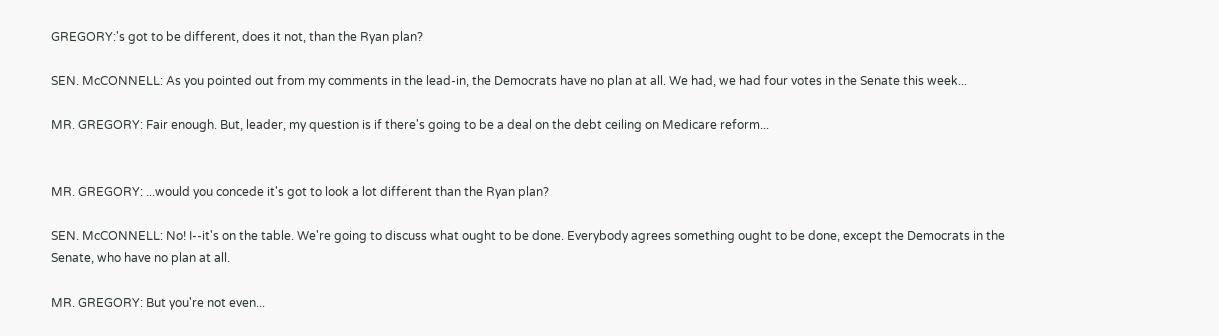GREGORY:'s got to be different, does it not, than the Ryan plan?

SEN. McCONNELL: As you pointed out from my comments in the lead-in, the Democrats have no plan at all. We had, we had four votes in the Senate this week...

MR. GREGORY: Fair enough. But, leader, my question is if there's going to be a deal on the debt ceiling on Medicare reform...


MR. GREGORY: ...would you concede it's got to look a lot different than the Ryan plan?

SEN. McCONNELL: No! I--it's on the table. We're going to discuss what ought to be done. Everybody agrees something ought to be done, except the Democrats in the Senate, who have no plan at all.

MR. GREGORY: But you're not even...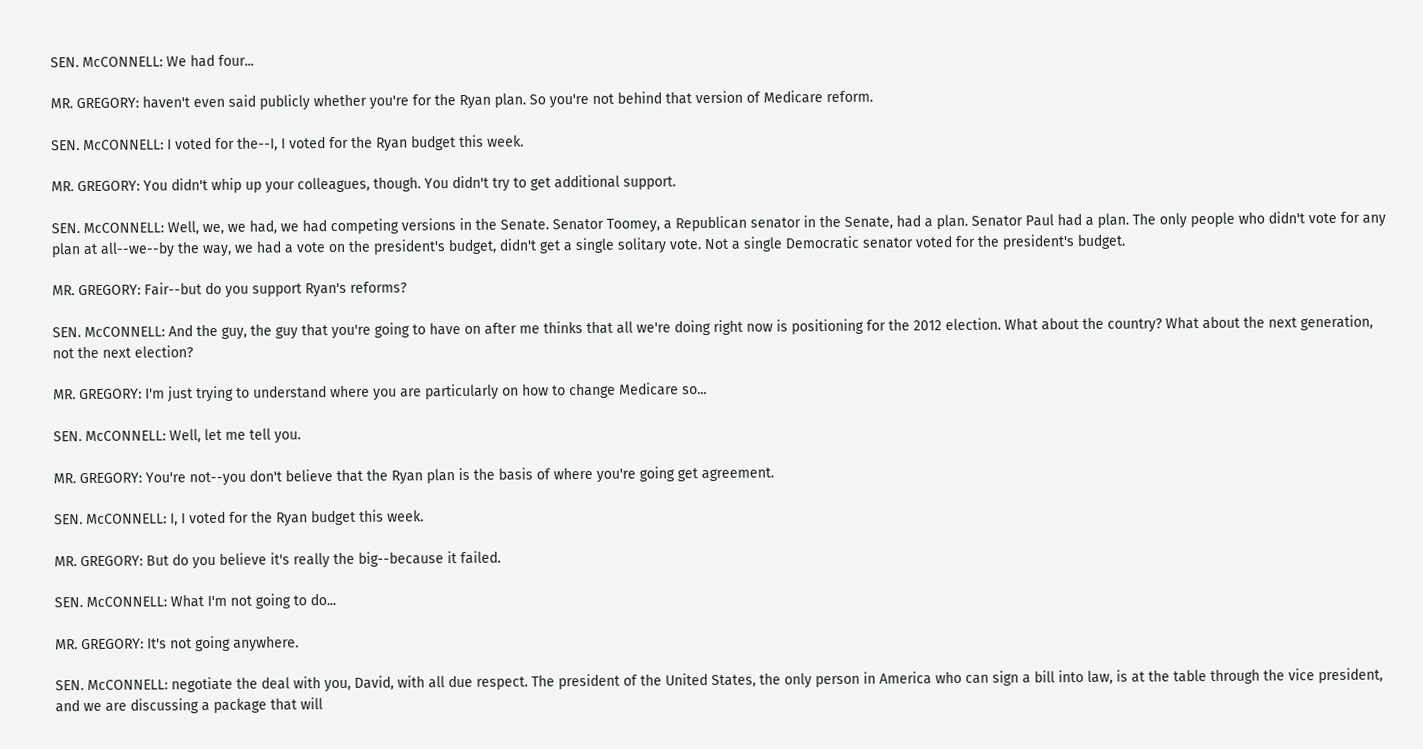SEN. McCONNELL: We had four...

MR. GREGORY: haven't even said publicly whether you're for the Ryan plan. So you're not behind that version of Medicare reform.

SEN. McCONNELL: I voted for the--I, I voted for the Ryan budget this week.

MR. GREGORY: You didn't whip up your colleagues, though. You didn't try to get additional support.

SEN. McCONNELL: Well, we, we had, we had competing versions in the Senate. Senator Toomey, a Republican senator in the Senate, had a plan. Senator Paul had a plan. The only people who didn't vote for any plan at all--we--by the way, we had a vote on the president's budget, didn't get a single solitary vote. Not a single Democratic senator voted for the president's budget.

MR. GREGORY: Fair--but do you support Ryan's reforms?

SEN. McCONNELL: And the guy, the guy that you're going to have on after me thinks that all we're doing right now is positioning for the 2012 election. What about the country? What about the next generation, not the next election?

MR. GREGORY: I'm just trying to understand where you are particularly on how to change Medicare so...

SEN. McCONNELL: Well, let me tell you.

MR. GREGORY: You're not--you don't believe that the Ryan plan is the basis of where you're going get agreement.

SEN. McCONNELL: I, I voted for the Ryan budget this week.

MR. GREGORY: But do you believe it's really the big--because it failed.

SEN. McCONNELL: What I'm not going to do...

MR. GREGORY: It's not going anywhere.

SEN. McCONNELL: negotiate the deal with you, David, with all due respect. The president of the United States, the only person in America who can sign a bill into law, is at the table through the vice president, and we are discussing a package that will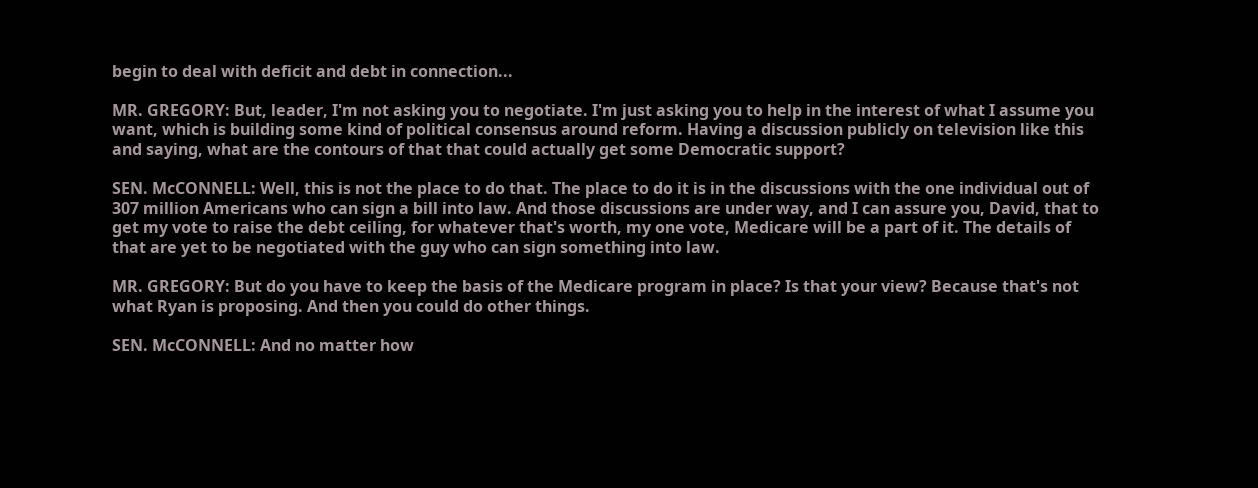begin to deal with deficit and debt in connection...

MR. GREGORY: But, leader, I'm not asking you to negotiate. I'm just asking you to help in the interest of what I assume you want, which is building some kind of political consensus around reform. Having a discussion publicly on television like this and saying, what are the contours of that that could actually get some Democratic support?

SEN. McCONNELL: Well, this is not the place to do that. The place to do it is in the discussions with the one individual out of 307 million Americans who can sign a bill into law. And those discussions are under way, and I can assure you, David, that to get my vote to raise the debt ceiling, for whatever that's worth, my one vote, Medicare will be a part of it. The details of that are yet to be negotiated with the guy who can sign something into law.

MR. GREGORY: But do you have to keep the basis of the Medicare program in place? Is that your view? Because that's not what Ryan is proposing. And then you could do other things.

SEN. McCONNELL: And no matter how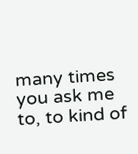many times you ask me to, to kind of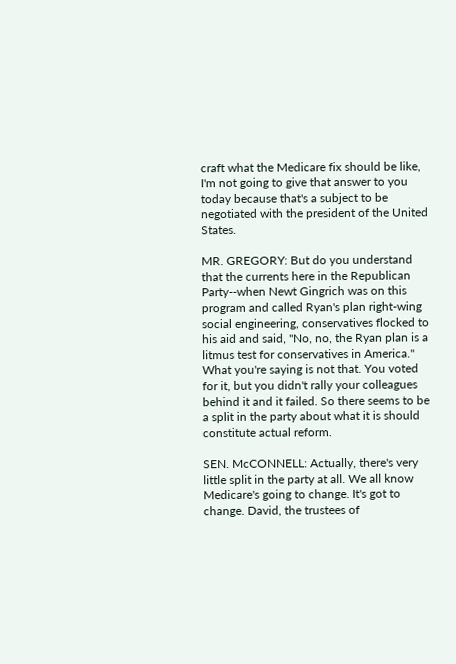craft what the Medicare fix should be like, I'm not going to give that answer to you today because that's a subject to be negotiated with the president of the United States.

MR. GREGORY: But do you understand that the currents here in the Republican Party--when Newt Gingrich was on this program and called Ryan's plan right-wing social engineering, conservatives flocked to his aid and said, "No, no, the Ryan plan is a litmus test for conservatives in America." What you're saying is not that. You voted for it, but you didn't rally your colleagues behind it and it failed. So there seems to be a split in the party about what it is should constitute actual reform.

SEN. McCONNELL: Actually, there's very little split in the party at all. We all know Medicare's going to change. It's got to change. David, the trustees of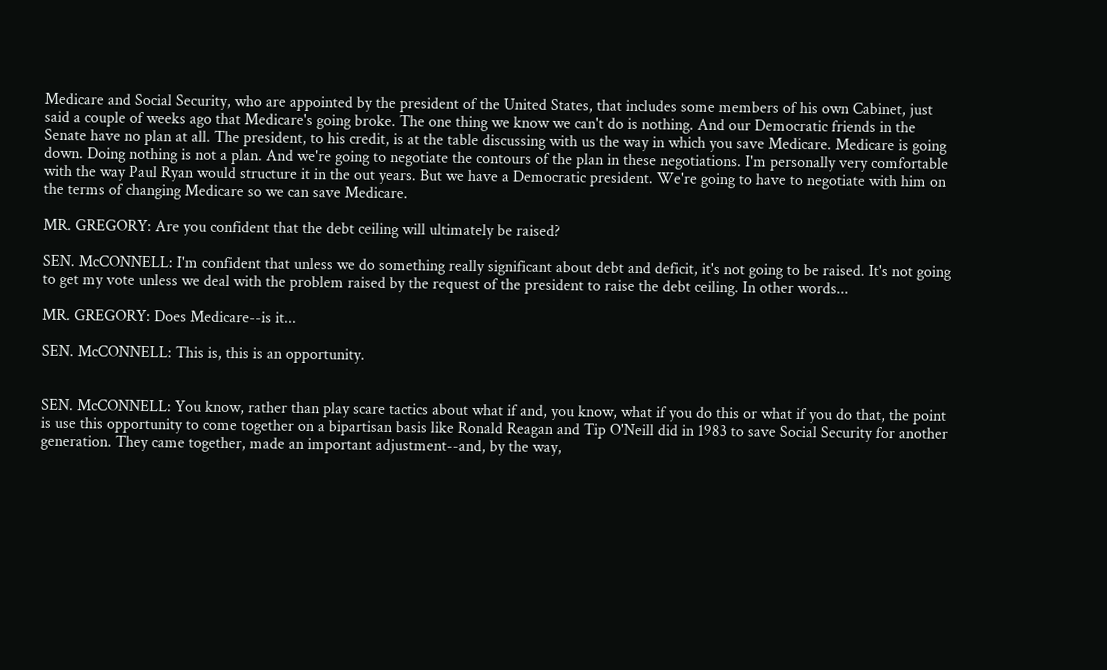Medicare and Social Security, who are appointed by the president of the United States, that includes some members of his own Cabinet, just said a couple of weeks ago that Medicare's going broke. The one thing we know we can't do is nothing. And our Democratic friends in the Senate have no plan at all. The president, to his credit, is at the table discussing with us the way in which you save Medicare. Medicare is going down. Doing nothing is not a plan. And we're going to negotiate the contours of the plan in these negotiations. I'm personally very comfortable with the way Paul Ryan would structure it in the out years. But we have a Democratic president. We're going to have to negotiate with him on the terms of changing Medicare so we can save Medicare.

MR. GREGORY: Are you confident that the debt ceiling will ultimately be raised?

SEN. McCONNELL: I'm confident that unless we do something really significant about debt and deficit, it's not going to be raised. It's not going to get my vote unless we deal with the problem raised by the request of the president to raise the debt ceiling. In other words...

MR. GREGORY: Does Medicare--is it...

SEN. McCONNELL: This is, this is an opportunity.


SEN. McCONNELL: You know, rather than play scare tactics about what if and, you know, what if you do this or what if you do that, the point is use this opportunity to come together on a bipartisan basis like Ronald Reagan and Tip O'Neill did in 1983 to save Social Security for another generation. They came together, made an important adjustment--and, by the way,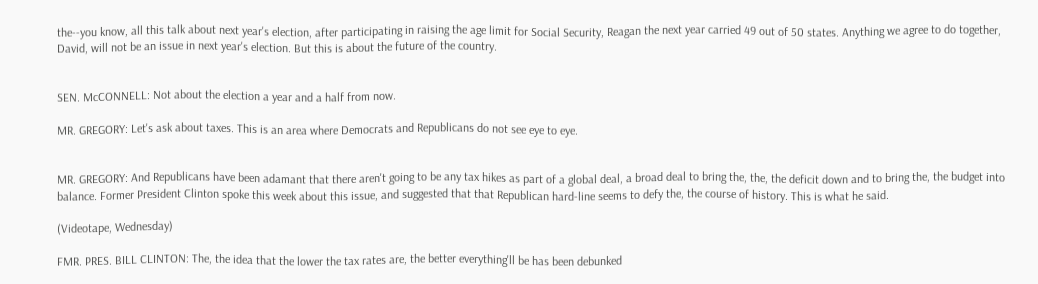the--you know, all this talk about next year's election, after participating in raising the age limit for Social Security, Reagan the next year carried 49 out of 50 states. Anything we agree to do together, David, will not be an issue in next year's election. But this is about the future of the country.


SEN. McCONNELL: Not about the election a year and a half from now.

MR. GREGORY: Let's ask about taxes. This is an area where Democrats and Republicans do not see eye to eye.


MR. GREGORY: And Republicans have been adamant that there aren't going to be any tax hikes as part of a global deal, a broad deal to bring the, the, the deficit down and to bring the, the budget into balance. Former President Clinton spoke this week about this issue, and suggested that that Republican hard-line seems to defy the, the course of history. This is what he said.

(Videotape, Wednesday)

FMR. PRES. BILL CLINTON: The, the idea that the lower the tax rates are, the better everything'll be has been debunked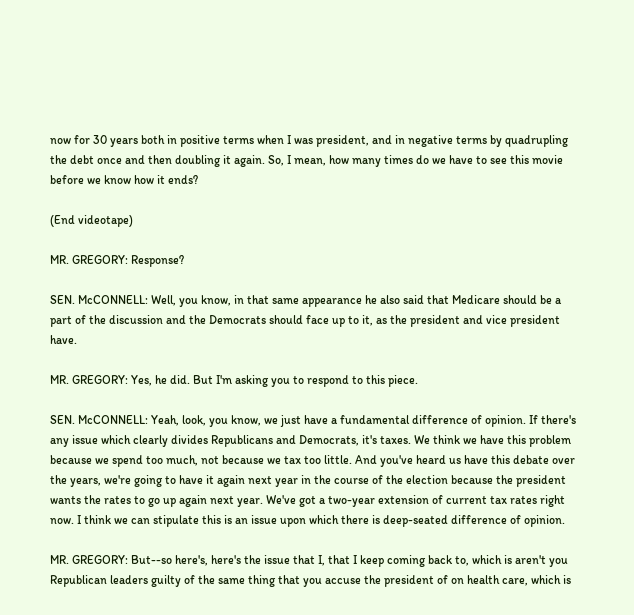now for 30 years both in positive terms when I was president, and in negative terms by quadrupling the debt once and then doubling it again. So, I mean, how many times do we have to see this movie before we know how it ends?

(End videotape)

MR. GREGORY: Response?

SEN. McCONNELL: Well, you know, in that same appearance he also said that Medicare should be a part of the discussion and the Democrats should face up to it, as the president and vice president have.

MR. GREGORY: Yes, he did. But I'm asking you to respond to this piece.

SEN. McCONNELL: Yeah, look, you know, we just have a fundamental difference of opinion. If there's any issue which clearly divides Republicans and Democrats, it's taxes. We think we have this problem because we spend too much, not because we tax too little. And you've heard us have this debate over the years, we're going to have it again next year in the course of the election because the president wants the rates to go up again next year. We've got a two-year extension of current tax rates right now. I think we can stipulate this is an issue upon which there is deep-seated difference of opinion.

MR. GREGORY: But--so here's, here's the issue that I, that I keep coming back to, which is aren't you Republican leaders guilty of the same thing that you accuse the president of on health care, which is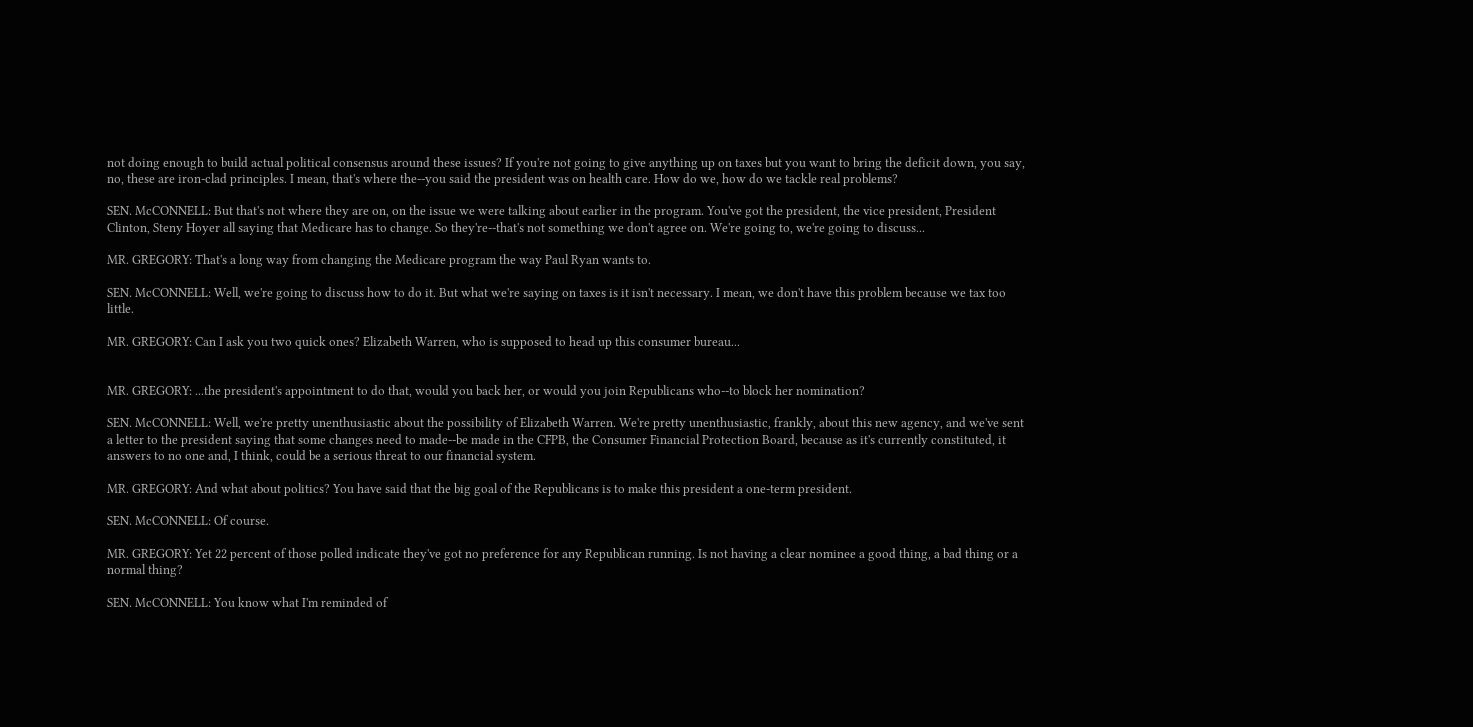not doing enough to build actual political consensus around these issues? If you're not going to give anything up on taxes but you want to bring the deficit down, you say, no, these are iron-clad principles. I mean, that's where the--you said the president was on health care. How do we, how do we tackle real problems?

SEN. McCONNELL: But that's not where they are on, on the issue we were talking about earlier in the program. You've got the president, the vice president, President Clinton, Steny Hoyer all saying that Medicare has to change. So they're--that's not something we don't agree on. We're going to, we're going to discuss...

MR. GREGORY: That's a long way from changing the Medicare program the way Paul Ryan wants to.

SEN. McCONNELL: Well, we're going to discuss how to do it. But what we're saying on taxes is it isn't necessary. I mean, we don't have this problem because we tax too little.

MR. GREGORY: Can I ask you two quick ones? Elizabeth Warren, who is supposed to head up this consumer bureau...


MR. GREGORY: ...the president's appointment to do that, would you back her, or would you join Republicans who--to block her nomination?

SEN. McCONNELL: Well, we're pretty unenthusiastic about the possibility of Elizabeth Warren. We're pretty unenthusiastic, frankly, about this new agency, and we've sent a letter to the president saying that some changes need to made--be made in the CFPB, the Consumer Financial Protection Board, because as it's currently constituted, it answers to no one and, I think, could be a serious threat to our financial system.

MR. GREGORY: And what about politics? You have said that the big goal of the Republicans is to make this president a one-term president.

SEN. McCONNELL: Of course.

MR. GREGORY: Yet 22 percent of those polled indicate they've got no preference for any Republican running. Is not having a clear nominee a good thing, a bad thing or a normal thing?

SEN. McCONNELL: You know what I'm reminded of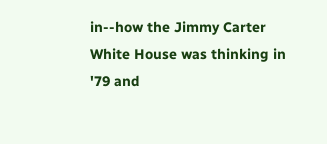in--how the Jimmy Carter White House was thinking in '79 and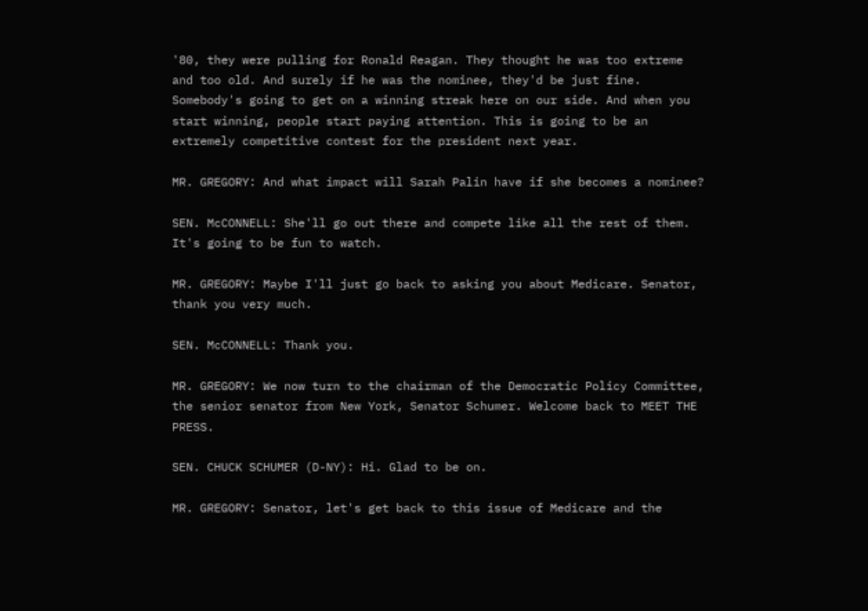'80, they were pulling for Ronald Reagan. They thought he was too extreme and too old. And surely if he was the nominee, they'd be just fine. Somebody's going to get on a winning streak here on our side. And when you start winning, people start paying attention. This is going to be an extremely competitive contest for the president next year.

MR. GREGORY: And what impact will Sarah Palin have if she becomes a nominee?

SEN. McCONNELL: She'll go out there and compete like all the rest of them. It's going to be fun to watch.

MR. GREGORY: Maybe I'll just go back to asking you about Medicare. Senator, thank you very much.

SEN. McCONNELL: Thank you.

MR. GREGORY: We now turn to the chairman of the Democratic Policy Committee, the senior senator from New York, Senator Schumer. Welcome back to MEET THE PRESS.

SEN. CHUCK SCHUMER (D-NY): Hi. Glad to be on.

MR. GREGORY: Senator, let's get back to this issue of Medicare and the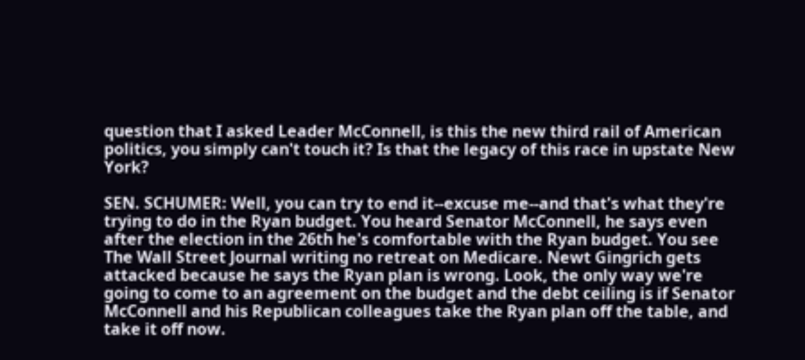question that I asked Leader McConnell, is this the new third rail of American politics, you simply can't touch it? Is that the legacy of this race in upstate New York?

SEN. SCHUMER: Well, you can try to end it--excuse me--and that's what they're trying to do in the Ryan budget. You heard Senator McConnell, he says even after the election in the 26th he's comfortable with the Ryan budget. You see The Wall Street Journal writing no retreat on Medicare. Newt Gingrich gets attacked because he says the Ryan plan is wrong. Look, the only way we're going to come to an agreement on the budget and the debt ceiling is if Senator McConnell and his Republican colleagues take the Ryan plan off the table, and take it off now.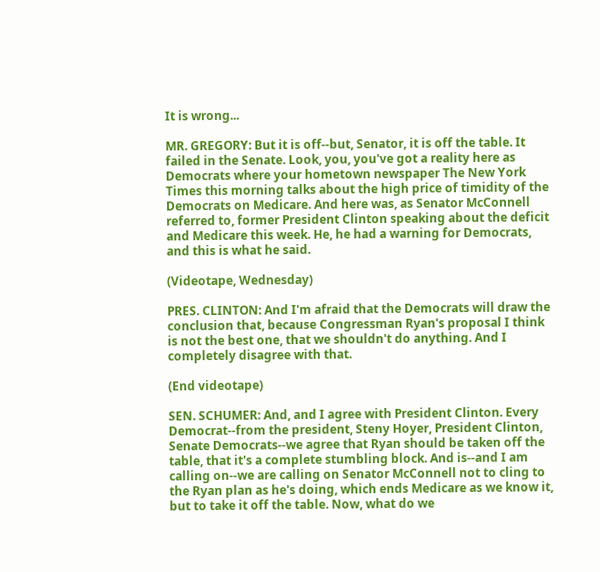It is wrong...

MR. GREGORY: But it is off--but, Senator, it is off the table. It failed in the Senate. Look, you, you've got a reality here as Democrats where your hometown newspaper The New York Times this morning talks about the high price of timidity of the Democrats on Medicare. And here was, as Senator McConnell referred to, former President Clinton speaking about the deficit and Medicare this week. He, he had a warning for Democrats, and this is what he said.

(Videotape, Wednesday)

PRES. CLINTON: And I'm afraid that the Democrats will draw the conclusion that, because Congressman Ryan's proposal I think is not the best one, that we shouldn't do anything. And I completely disagree with that.

(End videotape)

SEN. SCHUMER: And, and I agree with President Clinton. Every Democrat--from the president, Steny Hoyer, President Clinton, Senate Democrats--we agree that Ryan should be taken off the table, that it's a complete stumbling block. And is--and I am calling on--we are calling on Senator McConnell not to cling to the Ryan plan as he's doing, which ends Medicare as we know it, but to take it off the table. Now, what do we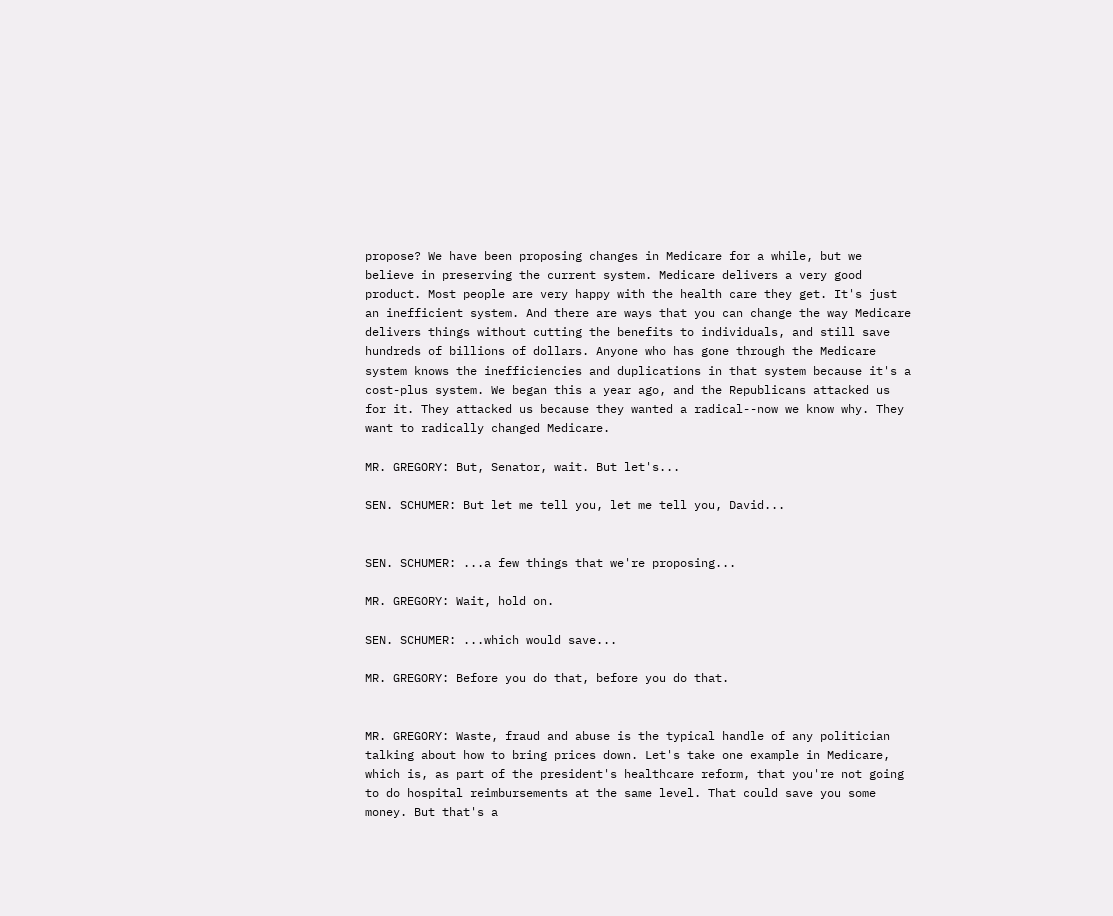propose? We have been proposing changes in Medicare for a while, but we believe in preserving the current system. Medicare delivers a very good product. Most people are very happy with the health care they get. It's just an inefficient system. And there are ways that you can change the way Medicare delivers things without cutting the benefits to individuals, and still save hundreds of billions of dollars. Anyone who has gone through the Medicare system knows the inefficiencies and duplications in that system because it's a cost-plus system. We began this a year ago, and the Republicans attacked us for it. They attacked us because they wanted a radical--now we know why. They want to radically changed Medicare.

MR. GREGORY: But, Senator, wait. But let's...

SEN. SCHUMER: But let me tell you, let me tell you, David...


SEN. SCHUMER: ...a few things that we're proposing...

MR. GREGORY: Wait, hold on.

SEN. SCHUMER: ...which would save...

MR. GREGORY: Before you do that, before you do that.


MR. GREGORY: Waste, fraud and abuse is the typical handle of any politician talking about how to bring prices down. Let's take one example in Medicare, which is, as part of the president's healthcare reform, that you're not going to do hospital reimbursements at the same level. That could save you some money. But that's a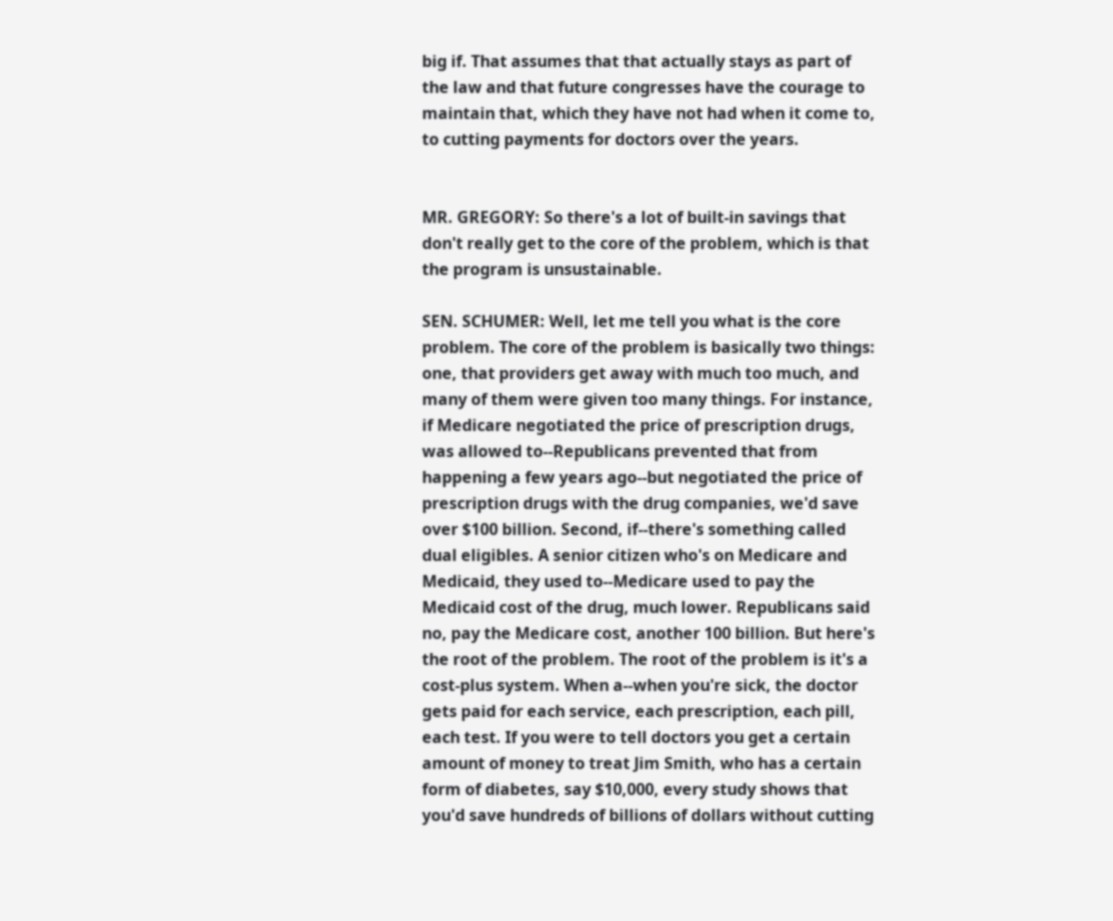big if. That assumes that that actually stays as part of the law and that future congresses have the courage to maintain that, which they have not had when it come to, to cutting payments for doctors over the years.


MR. GREGORY: So there's a lot of built-in savings that don't really get to the core of the problem, which is that the program is unsustainable.

SEN. SCHUMER: Well, let me tell you what is the core problem. The core of the problem is basically two things: one, that providers get away with much too much, and many of them were given too many things. For instance, if Medicare negotiated the price of prescription drugs, was allowed to--Republicans prevented that from happening a few years ago--but negotiated the price of prescription drugs with the drug companies, we'd save over $100 billion. Second, if--there's something called dual eligibles. A senior citizen who's on Medicare and Medicaid, they used to--Medicare used to pay the Medicaid cost of the drug, much lower. Republicans said no, pay the Medicare cost, another 100 billion. But here's the root of the problem. The root of the problem is it's a cost-plus system. When a--when you're sick, the doctor gets paid for each service, each prescription, each pill, each test. If you were to tell doctors you get a certain amount of money to treat Jim Smith, who has a certain form of diabetes, say $10,000, every study shows that you'd save hundreds of billions of dollars without cutting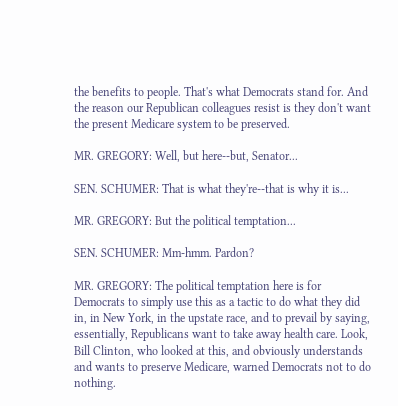the benefits to people. That's what Democrats stand for. And the reason our Republican colleagues resist is they don't want the present Medicare system to be preserved.

MR. GREGORY: Well, but here--but, Senator...

SEN. SCHUMER: That is what they're--that is why it is...

MR. GREGORY: But the political temptation...

SEN. SCHUMER: Mm-hmm. Pardon?

MR. GREGORY: The political temptation here is for Democrats to simply use this as a tactic to do what they did in, in New York, in the upstate race, and to prevail by saying, essentially, Republicans want to take away health care. Look, Bill Clinton, who looked at this, and obviously understands and wants to preserve Medicare, warned Democrats not to do nothing.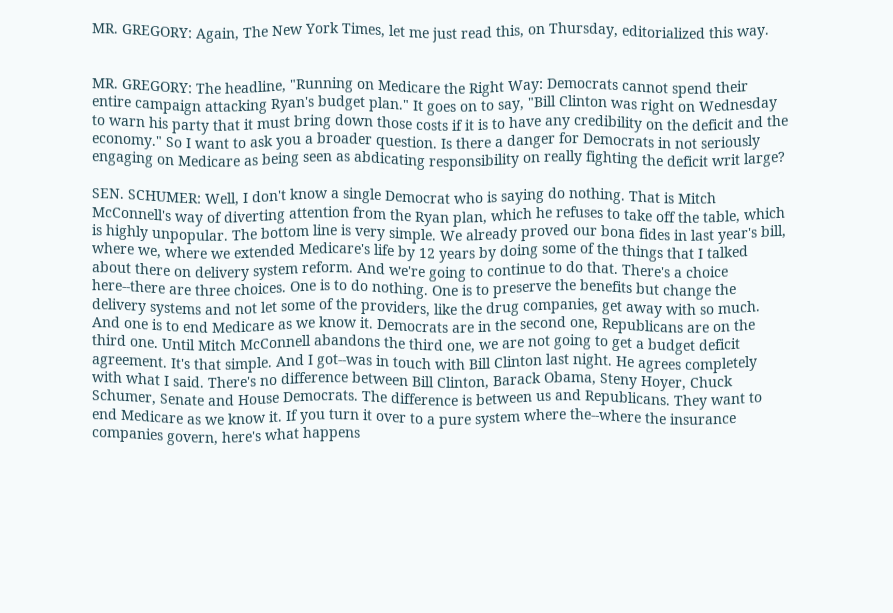MR. GREGORY: Again, The New York Times, let me just read this, on Thursday, editorialized this way.


MR. GREGORY: The headline, "Running on Medicare the Right Way: Democrats cannot spend their entire campaign attacking Ryan's budget plan." It goes on to say, "Bill Clinton was right on Wednesday to warn his party that it must bring down those costs if it is to have any credibility on the deficit and the economy." So I want to ask you a broader question. Is there a danger for Democrats in not seriously engaging on Medicare as being seen as abdicating responsibility on really fighting the deficit writ large?

SEN. SCHUMER: Well, I don't know a single Democrat who is saying do nothing. That is Mitch McConnell's way of diverting attention from the Ryan plan, which he refuses to take off the table, which is highly unpopular. The bottom line is very simple. We already proved our bona fides in last year's bill, where we, where we extended Medicare's life by 12 years by doing some of the things that I talked about there on delivery system reform. And we're going to continue to do that. There's a choice here--there are three choices. One is to do nothing. One is to preserve the benefits but change the delivery systems and not let some of the providers, like the drug companies, get away with so much. And one is to end Medicare as we know it. Democrats are in the second one, Republicans are on the third one. Until Mitch McConnell abandons the third one, we are not going to get a budget deficit agreement. It's that simple. And I got--was in touch with Bill Clinton last night. He agrees completely with what I said. There's no difference between Bill Clinton, Barack Obama, Steny Hoyer, Chuck Schumer, Senate and House Democrats. The difference is between us and Republicans. They want to end Medicare as we know it. If you turn it over to a pure system where the--where the insurance companies govern, here's what happens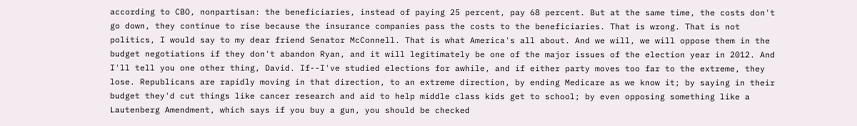according to CBO, nonpartisan: the beneficiaries, instead of paying 25 percent, pay 68 percent. But at the same time, the costs don't go down, they continue to rise because the insurance companies pass the costs to the beneficiaries. That is wrong. That is not politics, I would say to my dear friend Senator McConnell. That is what America's all about. And we will, we will oppose them in the budget negotiations if they don't abandon Ryan, and it will legitimately be one of the major issues of the election year in 2012. And I'll tell you one other thing, David. If--I've studied elections for awhile, and if either party moves too far to the extreme, they lose. Republicans are rapidly moving in that direction, to an extreme direction, by ending Medicare as we know it; by saying in their budget they'd cut things like cancer research and aid to help middle class kids get to school; by even opposing something like a Lautenberg Amendment, which says if you buy a gun, you should be checked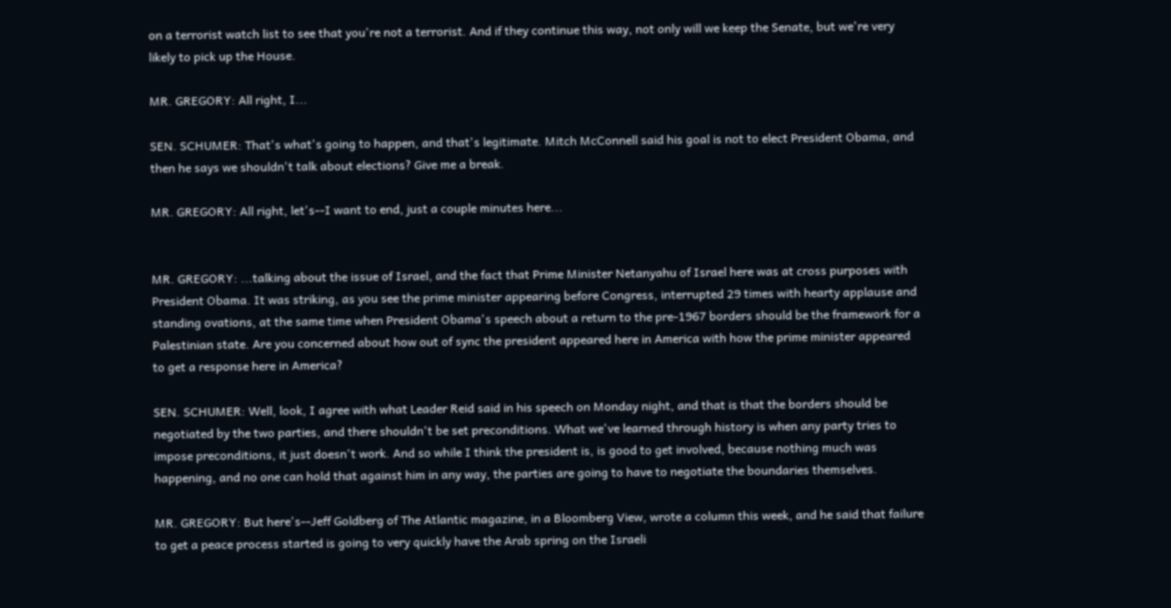on a terrorist watch list to see that you're not a terrorist. And if they continue this way, not only will we keep the Senate, but we're very likely to pick up the House.

MR. GREGORY: All right, I...

SEN. SCHUMER: That's what's going to happen, and that's legitimate. Mitch McConnell said his goal is not to elect President Obama, and then he says we shouldn't talk about elections? Give me a break.

MR. GREGORY: All right, let's--I want to end, just a couple minutes here...


MR. GREGORY: ...talking about the issue of Israel, and the fact that Prime Minister Netanyahu of Israel here was at cross purposes with President Obama. It was striking, as you see the prime minister appearing before Congress, interrupted 29 times with hearty applause and standing ovations, at the same time when President Obama's speech about a return to the pre-1967 borders should be the framework for a Palestinian state. Are you concerned about how out of sync the president appeared here in America with how the prime minister appeared to get a response here in America?

SEN. SCHUMER: Well, look, I agree with what Leader Reid said in his speech on Monday night, and that is that the borders should be negotiated by the two parties, and there shouldn't be set preconditions. What we've learned through history is when any party tries to impose preconditions, it just doesn't work. And so while I think the president is, is good to get involved, because nothing much was happening, and no one can hold that against him in any way, the parties are going to have to negotiate the boundaries themselves.

MR. GREGORY: But here's--Jeff Goldberg of The Atlantic magazine, in a Bloomberg View, wrote a column this week, and he said that failure to get a peace process started is going to very quickly have the Arab spring on the Israeli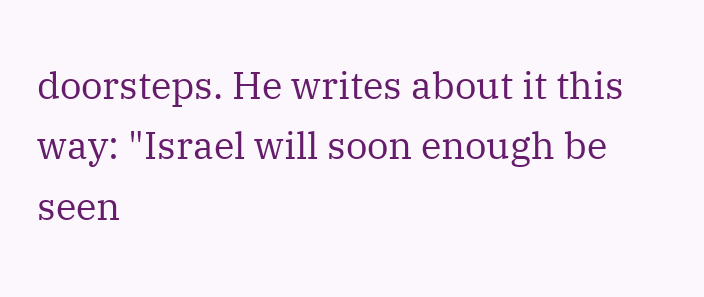doorsteps. He writes about it this way: "Israel will soon enough be seen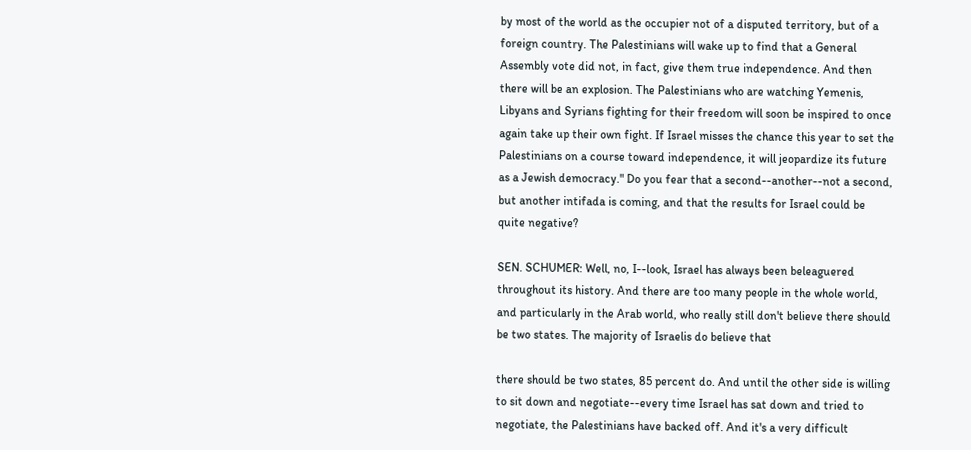by most of the world as the occupier not of a disputed territory, but of a foreign country. The Palestinians will wake up to find that a General Assembly vote did not, in fact, give them true independence. And then there will be an explosion. The Palestinians who are watching Yemenis, Libyans and Syrians fighting for their freedom will soon be inspired to once again take up their own fight. If Israel misses the chance this year to set the Palestinians on a course toward independence, it will jeopardize its future as a Jewish democracy." Do you fear that a second--another--not a second, but another intifada is coming, and that the results for Israel could be quite negative?

SEN. SCHUMER: Well, no, I--look, Israel has always been beleaguered throughout its history. And there are too many people in the whole world, and particularly in the Arab world, who really still don't believe there should be two states. The majority of Israelis do believe that

there should be two states, 85 percent do. And until the other side is willing to sit down and negotiate--every time Israel has sat down and tried to negotiate, the Palestinians have backed off. And it's a very difficult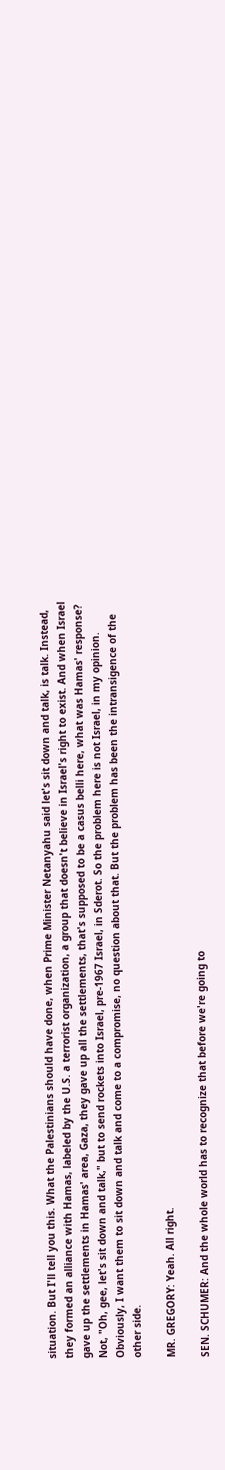situation. But I'll tell you this. What the Palestinians should have done, when Prime Minister Netanyahu said let's sit down and talk, is talk. Instead, they formed an alliance with Hamas, labeled by the U.S. a terrorist organization, a group that doesn't believe in Israel's right to exist. And when Israel gave up the settlements in Hamas' area, Gaza, they gave up all the settlements, that's supposed to be a casus belli here, what was Hamas' response? Not, "Oh, gee, let's sit down and talk," but to send rockets into Israel, pre-1967 Israel, in Sderot. So the problem here is not Israel, in my opinion. Obviously, I want them to sit down and talk and come to a compromise, no question about that. But the problem has been the intransigence of the other side.

MR. GREGORY: Yeah. All right.

SEN. SCHUMER: And the whole world has to recognize that before we're going to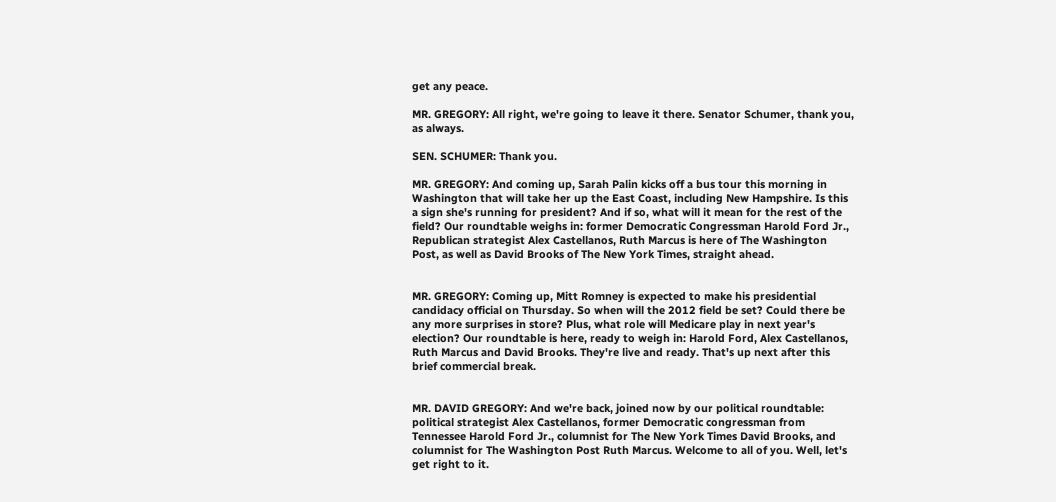get any peace.

MR. GREGORY: All right, we're going to leave it there. Senator Schumer, thank you, as always.

SEN. SCHUMER: Thank you.

MR. GREGORY: And coming up, Sarah Palin kicks off a bus tour this morning in Washington that will take her up the East Coast, including New Hampshire. Is this a sign she's running for president? And if so, what will it mean for the rest of the field? Our roundtable weighs in: former Democratic Congressman Harold Ford Jr., Republican strategist Alex Castellanos, Ruth Marcus is here of The Washington Post, as well as David Brooks of The New York Times, straight ahead.


MR. GREGORY: Coming up, Mitt Romney is expected to make his presidential candidacy official on Thursday. So when will the 2012 field be set? Could there be any more surprises in store? Plus, what role will Medicare play in next year's election? Our roundtable is here, ready to weigh in: Harold Ford, Alex Castellanos, Ruth Marcus and David Brooks. They're live and ready. That's up next after this brief commercial break.


MR. DAVID GREGORY: And we're back, joined now by our political roundtable: political strategist Alex Castellanos, former Democratic congressman from Tennessee Harold Ford Jr., columnist for The New York Times David Brooks, and columnist for The Washington Post Ruth Marcus. Welcome to all of you. Well, let's get right to it.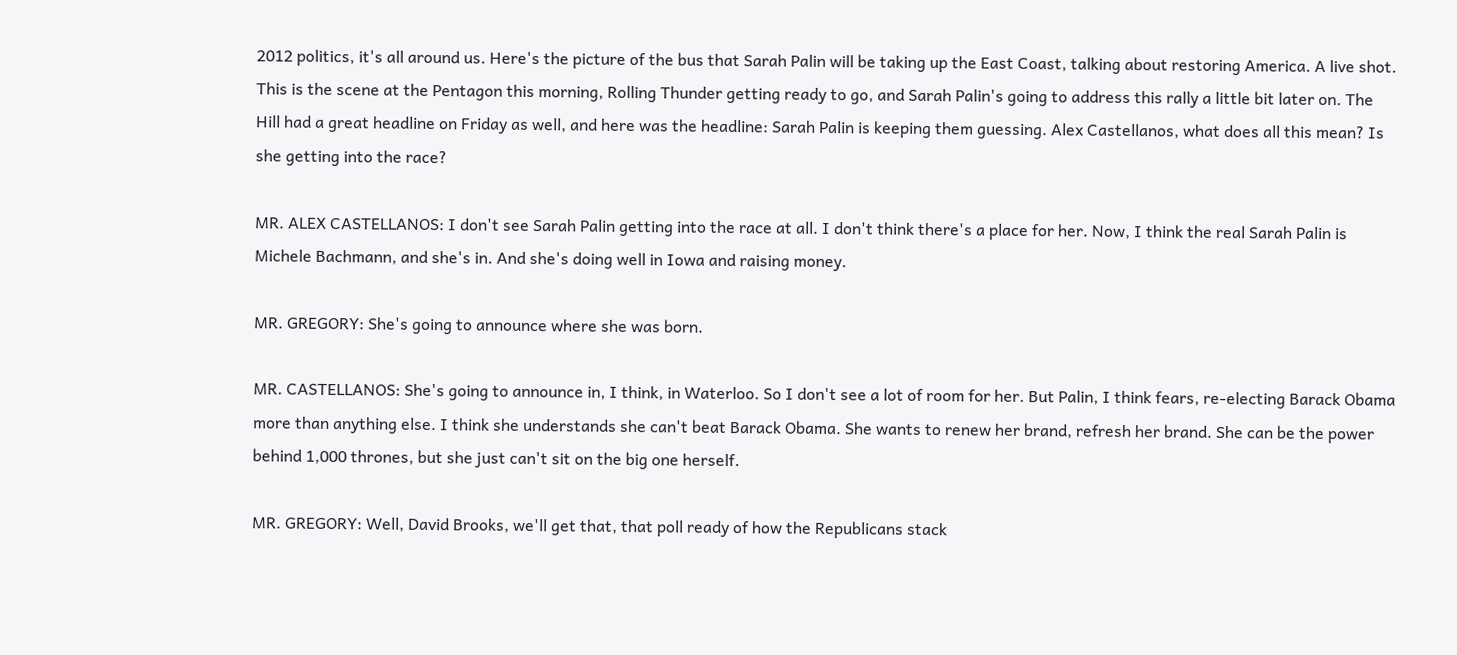2012 politics, it's all around us. Here's the picture of the bus that Sarah Palin will be taking up the East Coast, talking about restoring America. A live shot. This is the scene at the Pentagon this morning, Rolling Thunder getting ready to go, and Sarah Palin's going to address this rally a little bit later on. The Hill had a great headline on Friday as well, and here was the headline: Sarah Palin is keeping them guessing. Alex Castellanos, what does all this mean? Is she getting into the race?

MR. ALEX CASTELLANOS: I don't see Sarah Palin getting into the race at all. I don't think there's a place for her. Now, I think the real Sarah Palin is Michele Bachmann, and she's in. And she's doing well in Iowa and raising money.

MR. GREGORY: She's going to announce where she was born.

MR. CASTELLANOS: She's going to announce in, I think, in Waterloo. So I don't see a lot of room for her. But Palin, I think fears, re-electing Barack Obama more than anything else. I think she understands she can't beat Barack Obama. She wants to renew her brand, refresh her brand. She can be the power behind 1,000 thrones, but she just can't sit on the big one herself.

MR. GREGORY: Well, David Brooks, we'll get that, that poll ready of how the Republicans stack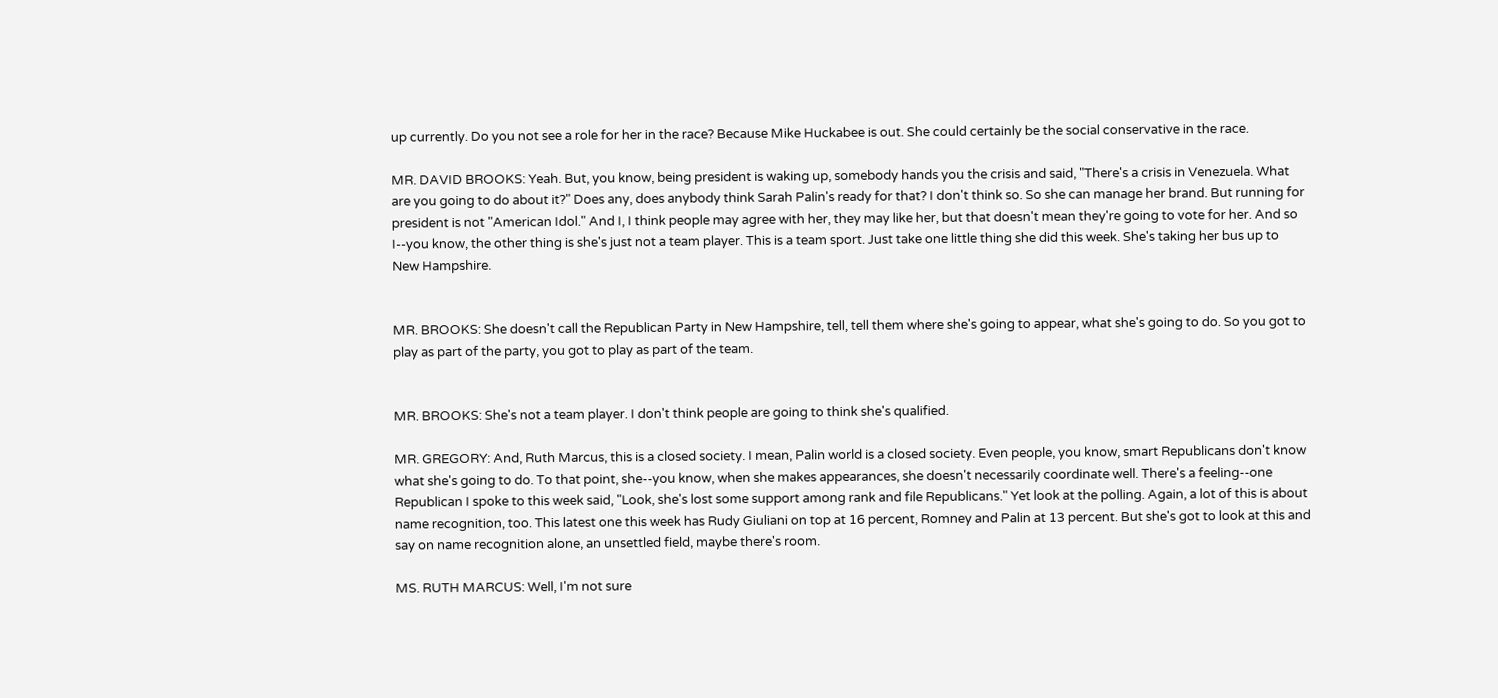up currently. Do you not see a role for her in the race? Because Mike Huckabee is out. She could certainly be the social conservative in the race.

MR. DAVID BROOKS: Yeah. But, you know, being president is waking up, somebody hands you the crisis and said, "There's a crisis in Venezuela. What are you going to do about it?" Does any, does anybody think Sarah Palin's ready for that? I don't think so. So she can manage her brand. But running for president is not "American Idol." And I, I think people may agree with her, they may like her, but that doesn't mean they're going to vote for her. And so I--you know, the other thing is she's just not a team player. This is a team sport. Just take one little thing she did this week. She's taking her bus up to New Hampshire.


MR. BROOKS: She doesn't call the Republican Party in New Hampshire, tell, tell them where she's going to appear, what she's going to do. So you got to play as part of the party, you got to play as part of the team.


MR. BROOKS: She's not a team player. I don't think people are going to think she's qualified.

MR. GREGORY: And, Ruth Marcus, this is a closed society. I mean, Palin world is a closed society. Even people, you know, smart Republicans don't know what she's going to do. To that point, she--you know, when she makes appearances, she doesn't necessarily coordinate well. There's a feeling--one Republican I spoke to this week said, "Look, she's lost some support among rank and file Republicans." Yet look at the polling. Again, a lot of this is about name recognition, too. This latest one this week has Rudy Giuliani on top at 16 percent, Romney and Palin at 13 percent. But she's got to look at this and say on name recognition alone, an unsettled field, maybe there's room.

MS. RUTH MARCUS: Well, I'm not sure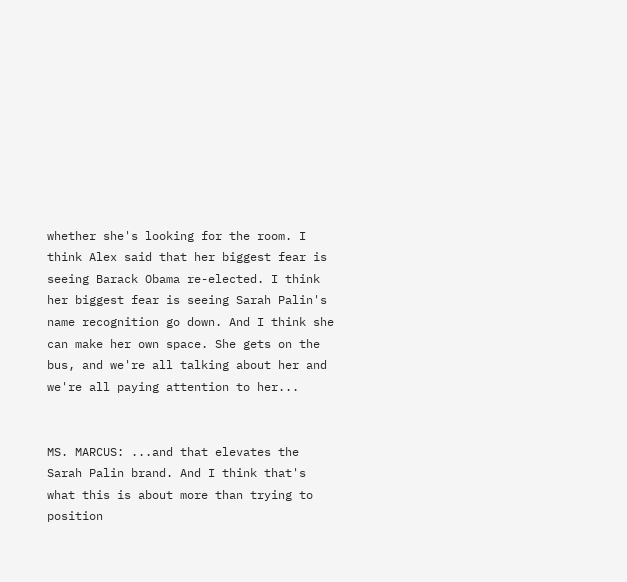whether she's looking for the room. I think Alex said that her biggest fear is seeing Barack Obama re-elected. I think her biggest fear is seeing Sarah Palin's name recognition go down. And I think she can make her own space. She gets on the bus, and we're all talking about her and we're all paying attention to her...


MS. MARCUS: ...and that elevates the Sarah Palin brand. And I think that's what this is about more than trying to position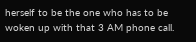herself to be the one who has to be woken up with that 3 AM phone call.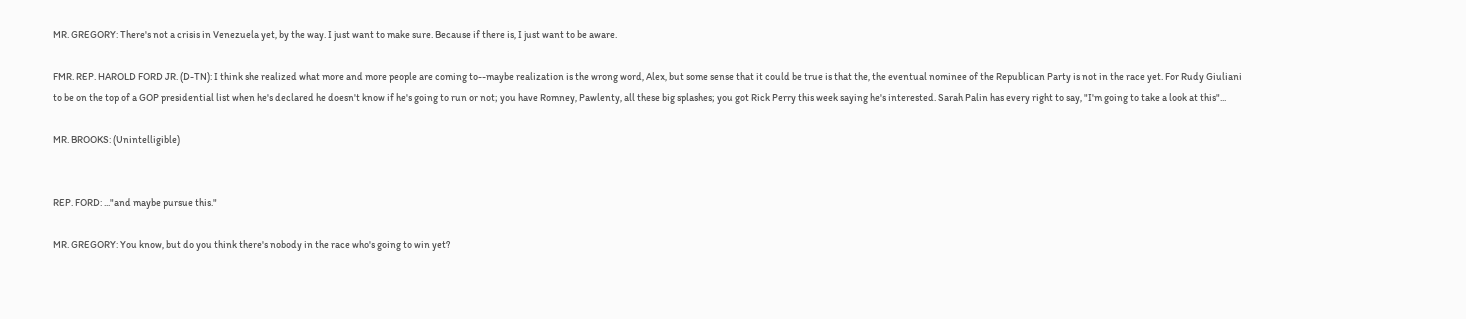MR. GREGORY: There's not a crisis in Venezuela yet, by the way. I just want to make sure. Because if there is, I just want to be aware.

FMR. REP. HAROLD FORD JR. (D-TN): I think she realized what more and more people are coming to--maybe realization is the wrong word, Alex, but some sense that it could be true is that the, the eventual nominee of the Republican Party is not in the race yet. For Rudy Giuliani to be on the top of a GOP presidential list when he's declared he doesn't know if he's going to run or not; you have Romney, Pawlenty, all these big splashes; you got Rick Perry this week saying he's interested. Sarah Palin has every right to say, "I'm going to take a look at this"...

MR. BROOKS: (Unintelligible)


REP. FORD: ..."and maybe pursue this."

MR. GREGORY: You know, but do you think there's nobody in the race who's going to win yet?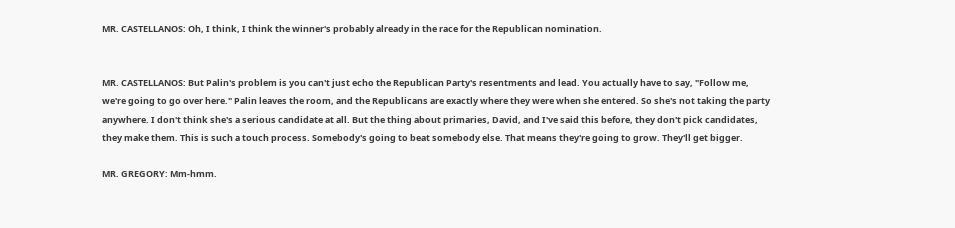MR. CASTELLANOS: Oh, I think, I think the winner's probably already in the race for the Republican nomination.


MR. CASTELLANOS: But Palin's problem is you can't just echo the Republican Party's resentments and lead. You actually have to say, "Follow me, we're going to go over here." Palin leaves the room, and the Republicans are exactly where they were when she entered. So she's not taking the party anywhere. I don't think she's a serious candidate at all. But the thing about primaries, David, and I've said this before, they don't pick candidates, they make them. This is such a touch process. Somebody's going to beat somebody else. That means they're going to grow. They'll get bigger.

MR. GREGORY: Mm-hmm.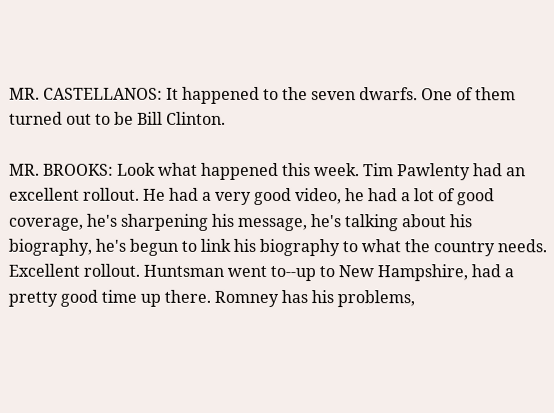MR. CASTELLANOS: It happened to the seven dwarfs. One of them turned out to be Bill Clinton.

MR. BROOKS: Look what happened this week. Tim Pawlenty had an excellent rollout. He had a very good video, he had a lot of good coverage, he's sharpening his message, he's talking about his biography, he's begun to link his biography to what the country needs. Excellent rollout. Huntsman went to--up to New Hampshire, had a pretty good time up there. Romney has his problems,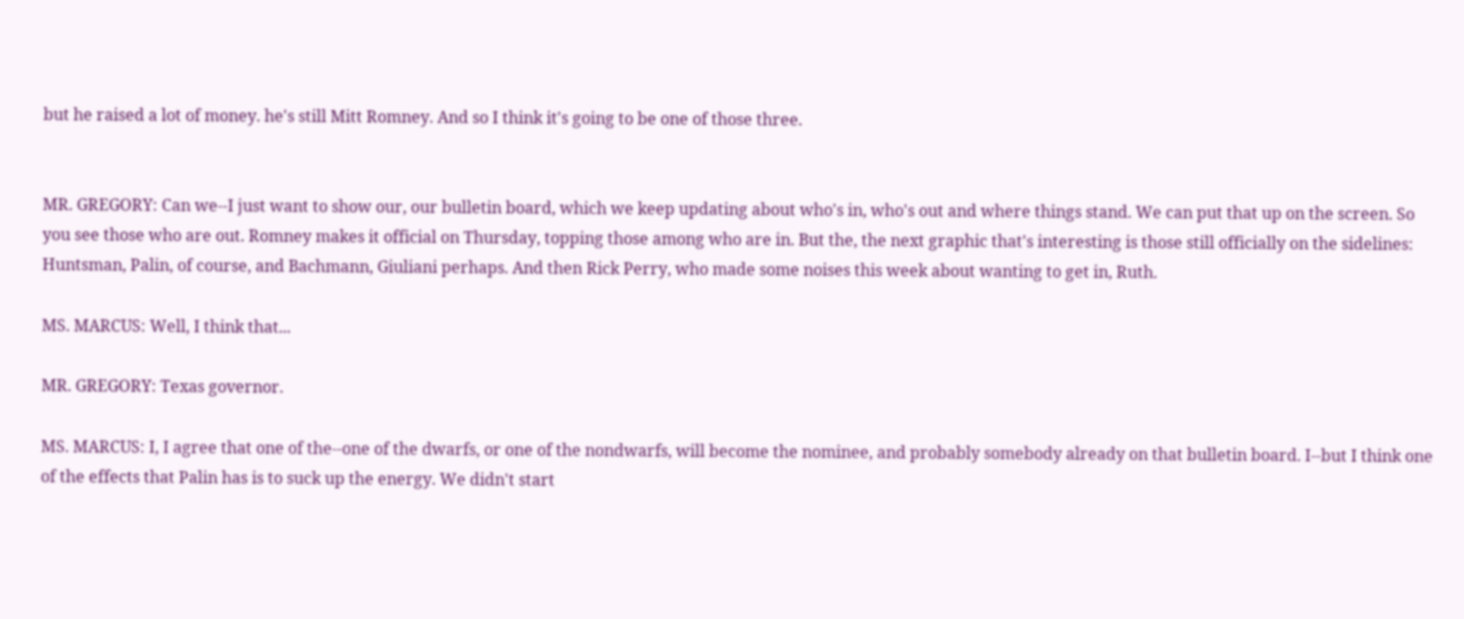but he raised a lot of money. he's still Mitt Romney. And so I think it's going to be one of those three.


MR. GREGORY: Can we--I just want to show our, our bulletin board, which we keep updating about who's in, who's out and where things stand. We can put that up on the screen. So you see those who are out. Romney makes it official on Thursday, topping those among who are in. But the, the next graphic that's interesting is those still officially on the sidelines: Huntsman, Palin, of course, and Bachmann, Giuliani perhaps. And then Rick Perry, who made some noises this week about wanting to get in, Ruth.

MS. MARCUS: Well, I think that...

MR. GREGORY: Texas governor.

MS. MARCUS: I, I agree that one of the--one of the dwarfs, or one of the nondwarfs, will become the nominee, and probably somebody already on that bulletin board. I--but I think one of the effects that Palin has is to suck up the energy. We didn't start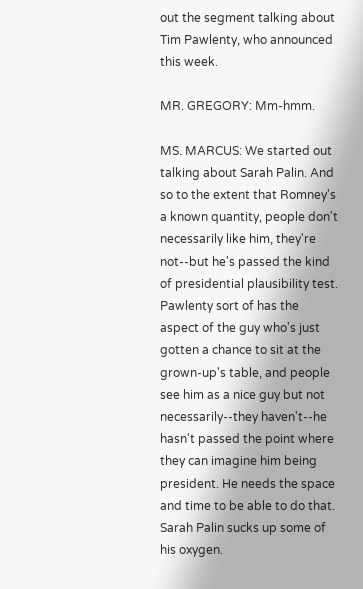out the segment talking about Tim Pawlenty, who announced this week.

MR. GREGORY: Mm-hmm.

MS. MARCUS: We started out talking about Sarah Palin. And so to the extent that Romney's a known quantity, people don't necessarily like him, they're not--but he's passed the kind of presidential plausibility test. Pawlenty sort of has the aspect of the guy who's just gotten a chance to sit at the grown-up's table, and people see him as a nice guy but not necessarily--they haven't--he hasn't passed the point where they can imagine him being president. He needs the space and time to be able to do that. Sarah Palin sucks up some of his oxygen.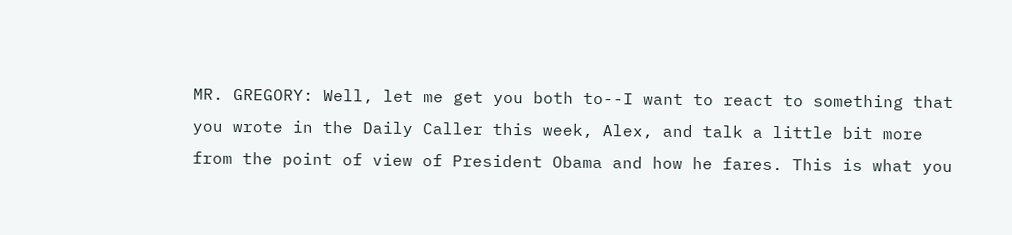MR. GREGORY: Well, let me get you both to--I want to react to something that you wrote in the Daily Caller this week, Alex, and talk a little bit more from the point of view of President Obama and how he fares. This is what you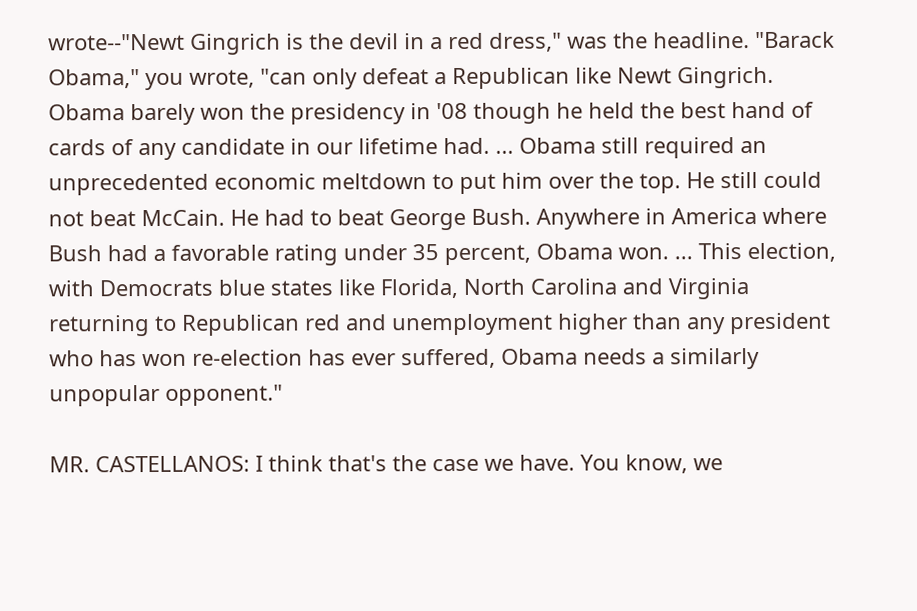wrote--"Newt Gingrich is the devil in a red dress," was the headline. "Barack Obama," you wrote, "can only defeat a Republican like Newt Gingrich. Obama barely won the presidency in '08 though he held the best hand of cards of any candidate in our lifetime had. ... Obama still required an unprecedented economic meltdown to put him over the top. He still could not beat McCain. He had to beat George Bush. Anywhere in America where Bush had a favorable rating under 35 percent, Obama won. ... This election, with Democrats blue states like Florida, North Carolina and Virginia returning to Republican red and unemployment higher than any president who has won re-election has ever suffered, Obama needs a similarly unpopular opponent."

MR. CASTELLANOS: I think that's the case we have. You know, we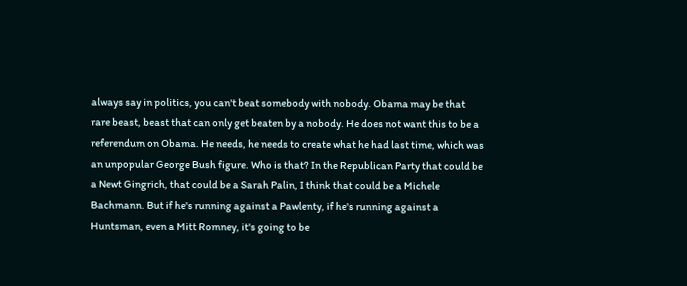always say in politics, you can't beat somebody with nobody. Obama may be that rare beast, beast that can only get beaten by a nobody. He does not want this to be a referendum on Obama. He needs, he needs to create what he had last time, which was an unpopular George Bush figure. Who is that? In the Republican Party that could be a Newt Gingrich, that could be a Sarah Palin, I think that could be a Michele Bachmann. But if he's running against a Pawlenty, if he's running against a Huntsman, even a Mitt Romney, it's going to be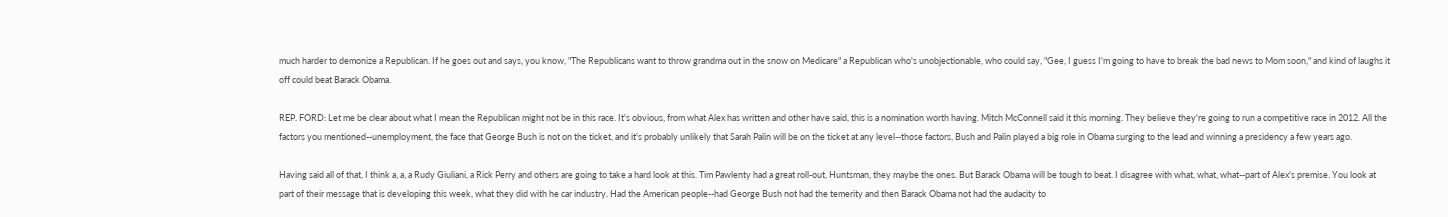much harder to demonize a Republican. If he goes out and says, you know, "The Republicans want to throw grandma out in the snow on Medicare" a Republican who's unobjectionable, who could say, "Gee, I guess I'm going to have to break the bad news to Mom soon," and kind of laughs it off could beat Barack Obama.

REP. FORD: Let me be clear about what I mean the Republican might not be in this race. It's obvious, from what Alex has written and other have said, this is a nomination worth having. Mitch McConnell said it this morning. They believe they're going to run a competitive race in 2012. All the factors you mentioned--unemployment, the face that George Bush is not on the ticket, and it's probably unlikely that Sarah Palin will be on the ticket at any level--those factors, Bush and Palin played a big role in Obama surging to the lead and winning a presidency a few years ago.

Having said all of that, I think a, a, a Rudy Giuliani, a Rick Perry and others are going to take a hard look at this. Tim Pawlenty had a great roll-out, Huntsman, they maybe the ones. But Barack Obama will be tough to beat. I disagree with what, what, what--part of Alex's premise. You look at part of their message that is developing this week, what they did with he car industry. Had the American people--had George Bush not had the temerity and then Barack Obama not had the audacity to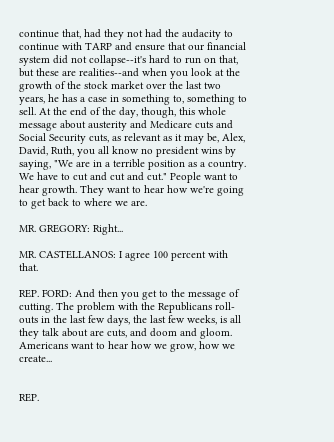continue that, had they not had the audacity to continue with TARP and ensure that our financial system did not collapse--it's hard to run on that, but these are realities--and when you look at the growth of the stock market over the last two years, he has a case in something to, something to sell. At the end of the day, though, this whole message about austerity and Medicare cuts and Social Security cuts, as relevant as it may be, Alex, David, Ruth, you all know no president wins by saying, "We are in a terrible position as a country. We have to cut and cut and cut." People want to hear growth. They want to hear how we're going to get back to where we are.

MR. GREGORY: Right...

MR. CASTELLANOS: I agree 100 percent with that.

REP. FORD: And then you get to the message of cutting. The problem with the Republicans roll-outs in the last few days, the last few weeks, is all they talk about are cuts, and doom and gloom. Americans want to hear how we grow, how we create...


REP.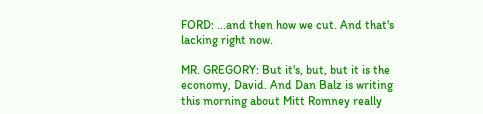FORD: ...and then how we cut. And that's lacking right now.

MR. GREGORY: But it's, but, but it is the economy, David. And Dan Balz is writing this morning about Mitt Romney really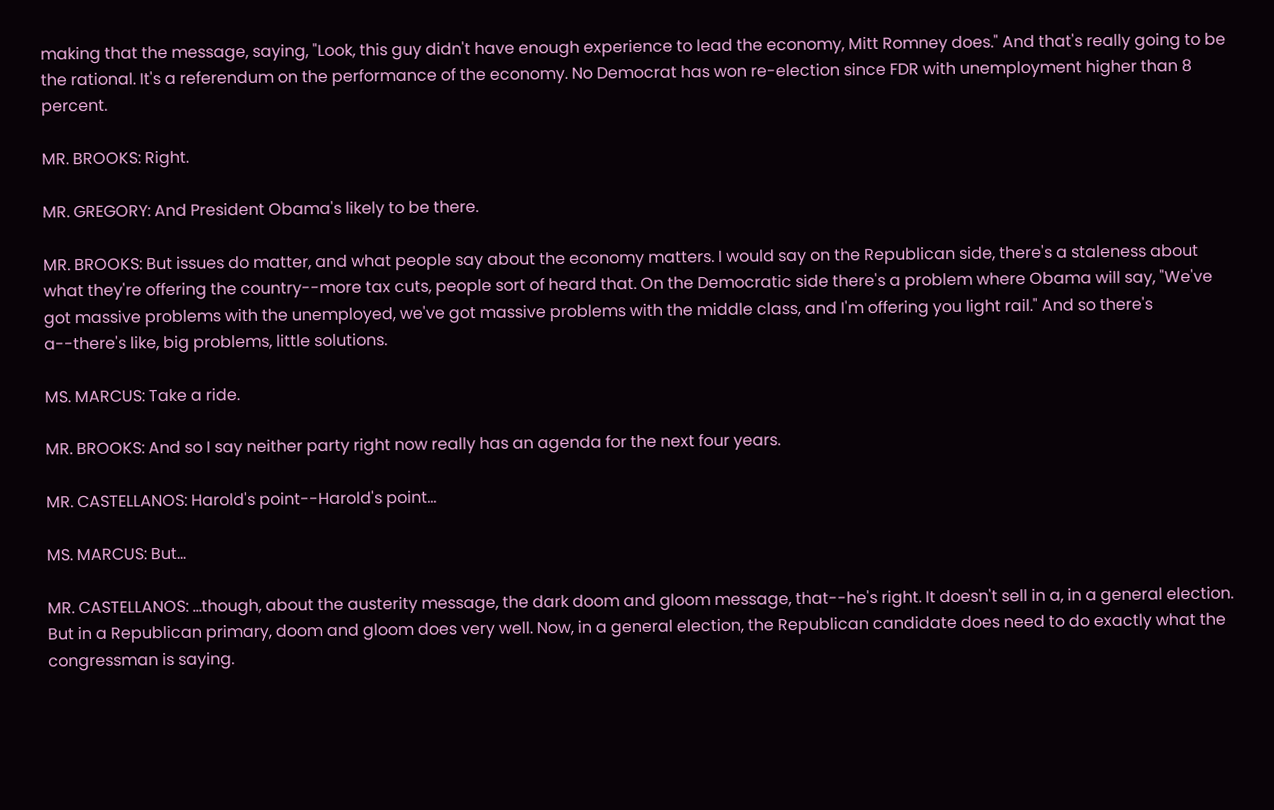making that the message, saying, "Look, this guy didn't have enough experience to lead the economy, Mitt Romney does." And that's really going to be the rational. It's a referendum on the performance of the economy. No Democrat has won re-election since FDR with unemployment higher than 8 percent.

MR. BROOKS: Right.

MR. GREGORY: And President Obama's likely to be there.

MR. BROOKS: But issues do matter, and what people say about the economy matters. I would say on the Republican side, there's a staleness about what they're offering the country--more tax cuts, people sort of heard that. On the Democratic side there's a problem where Obama will say, "We've got massive problems with the unemployed, we've got massive problems with the middle class, and I'm offering you light rail." And so there's a--there's like, big problems, little solutions.

MS. MARCUS: Take a ride.

MR. BROOKS: And so I say neither party right now really has an agenda for the next four years.

MR. CASTELLANOS: Harold's point--Harold's point...

MS. MARCUS: But...

MR. CASTELLANOS: ...though, about the austerity message, the dark doom and gloom message, that--he's right. It doesn't sell in a, in a general election. But in a Republican primary, doom and gloom does very well. Now, in a general election, the Republican candidate does need to do exactly what the congressman is saying.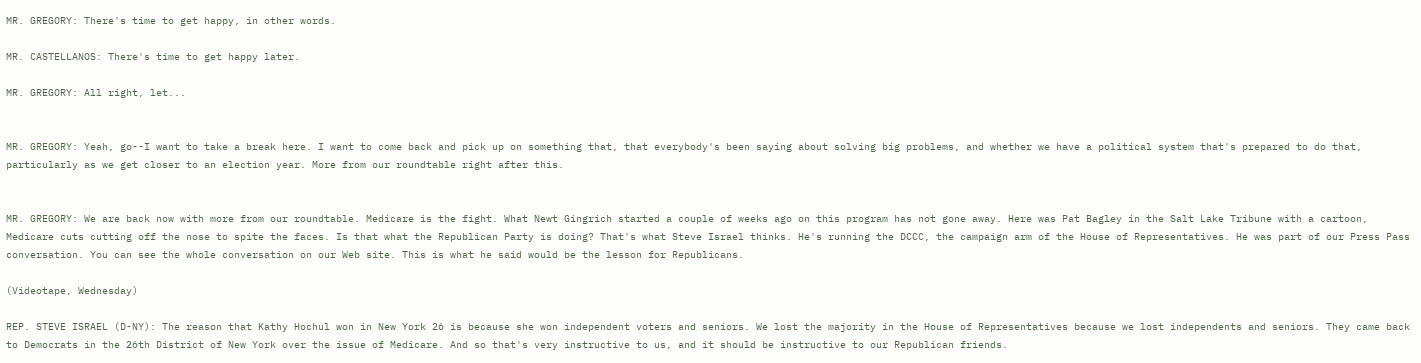MR. GREGORY: There's time to get happy, in other words.

MR. CASTELLANOS: There's time to get happy later.

MR. GREGORY: All right, let...


MR. GREGORY: Yeah, go--I want to take a break here. I want to come back and pick up on something that, that everybody's been saying about solving big problems, and whether we have a political system that's prepared to do that, particularly as we get closer to an election year. More from our roundtable right after this.


MR. GREGORY: We are back now with more from our roundtable. Medicare is the fight. What Newt Gingrich started a couple of weeks ago on this program has not gone away. Here was Pat Bagley in the Salt Lake Tribune with a cartoon, Medicare cuts cutting off the nose to spite the faces. Is that what the Republican Party is doing? That's what Steve Israel thinks. He's running the DCCC, the campaign arm of the House of Representatives. He was part of our Press Pass conversation. You can see the whole conversation on our Web site. This is what he said would be the lesson for Republicans.

(Videotape, Wednesday)

REP. STEVE ISRAEL (D-NY): The reason that Kathy Hochul won in New York 26 is because she won independent voters and seniors. We lost the majority in the House of Representatives because we lost independents and seniors. They came back to Democrats in the 26th District of New York over the issue of Medicare. And so that's very instructive to us, and it should be instructive to our Republican friends.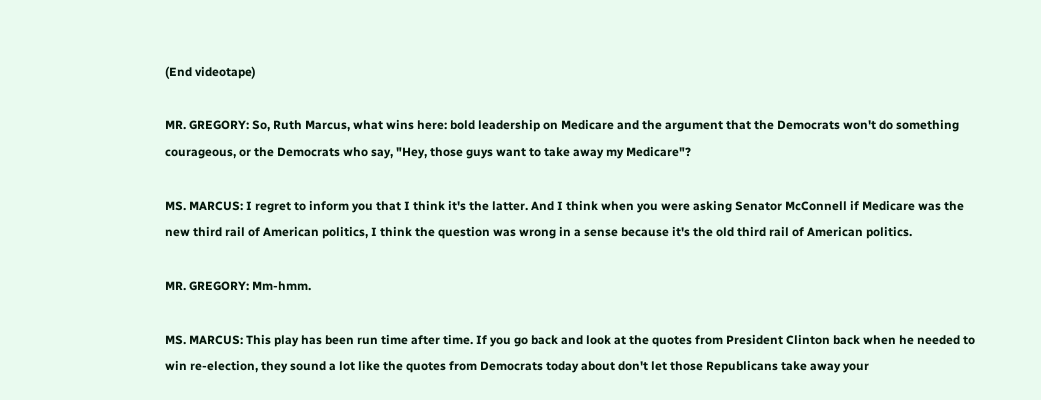(End videotape)

MR. GREGORY: So, Ruth Marcus, what wins here: bold leadership on Medicare and the argument that the Democrats won't do something courageous, or the Democrats who say, "Hey, those guys want to take away my Medicare"?

MS. MARCUS: I regret to inform you that I think it's the latter. And I think when you were asking Senator McConnell if Medicare was the new third rail of American politics, I think the question was wrong in a sense because it's the old third rail of American politics.

MR. GREGORY: Mm-hmm.

MS. MARCUS: This play has been run time after time. If you go back and look at the quotes from President Clinton back when he needed to win re-election, they sound a lot like the quotes from Democrats today about don't let those Republicans take away your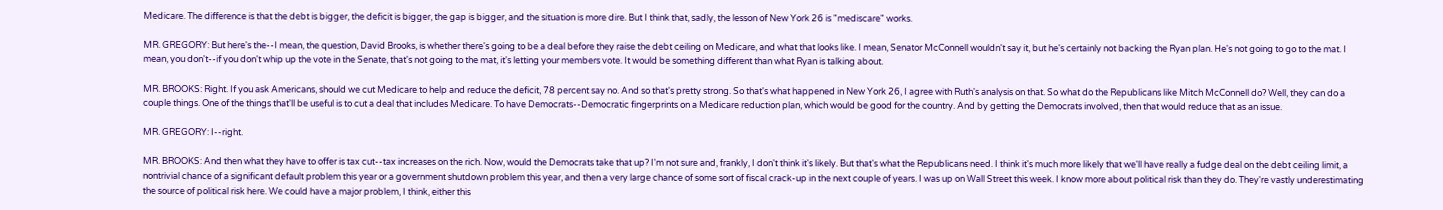Medicare. The difference is that the debt is bigger, the deficit is bigger, the gap is bigger, and the situation is more dire. But I think that, sadly, the lesson of New York 26 is "mediscare" works.

MR. GREGORY: But here's the--I mean, the question, David Brooks, is whether there's going to be a deal before they raise the debt ceiling on Medicare, and what that looks like. I mean, Senator McConnell wouldn't say it, but he's certainly not backing the Ryan plan. He's not going to go to the mat. I mean, you don't--if you don't whip up the vote in the Senate, that's not going to the mat, it's letting your members vote. It would be something different than what Ryan is talking about.

MR. BROOKS: Right. If you ask Americans, should we cut Medicare to help and reduce the deficit, 78 percent say no. And so that's pretty strong. So that's what happened in New York 26, I agree with Ruth's analysis on that. So what do the Republicans like Mitch McConnell do? Well, they can do a couple things. One of the things that'll be useful is to cut a deal that includes Medicare. To have Democrats--Democratic fingerprints on a Medicare reduction plan, which would be good for the country. And by getting the Democrats involved, then that would reduce that as an issue.

MR. GREGORY: I--right.

MR. BROOKS: And then what they have to offer is tax cut--tax increases on the rich. Now, would the Democrats take that up? I'm not sure and, frankly, I don't think it's likely. But that's what the Republicans need. I think it's much more likely that we'll have really a fudge deal on the debt ceiling limit, a nontrivial chance of a significant default problem this year or a government shutdown problem this year, and then a very large chance of some sort of fiscal crack-up in the next couple of years. I was up on Wall Street this week. I know more about political risk than they do. They're vastly underestimating the source of political risk here. We could have a major problem, I think, either this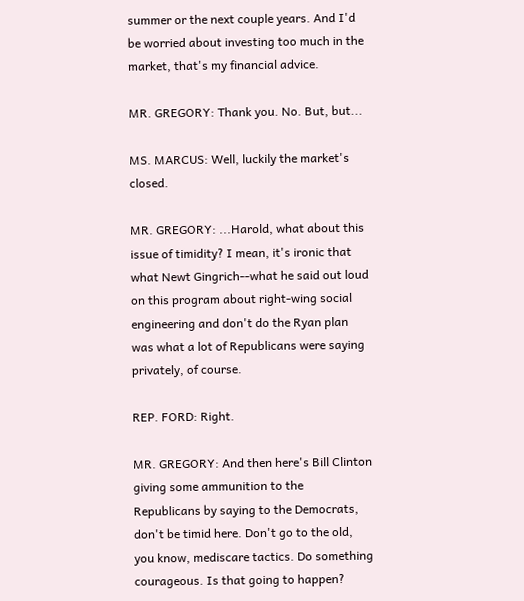summer or the next couple years. And I'd be worried about investing too much in the market, that's my financial advice.

MR. GREGORY: Thank you. No. But, but...

MS. MARCUS: Well, luckily the market's closed.

MR. GREGORY: ...Harold, what about this issue of timidity? I mean, it's ironic that what Newt Gingrich--what he said out loud on this program about right-wing social engineering and don't do the Ryan plan was what a lot of Republicans were saying privately, of course.

REP. FORD: Right.

MR. GREGORY: And then here's Bill Clinton giving some ammunition to the Republicans by saying to the Democrats, don't be timid here. Don't go to the old, you know, mediscare tactics. Do something courageous. Is that going to happen?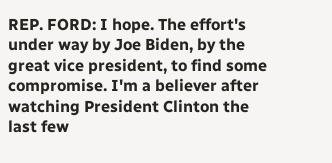REP. FORD: I hope. The effort's under way by Joe Biden, by the great vice president, to find some compromise. I'm a believer after watching President Clinton the last few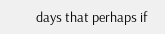days that perhaps if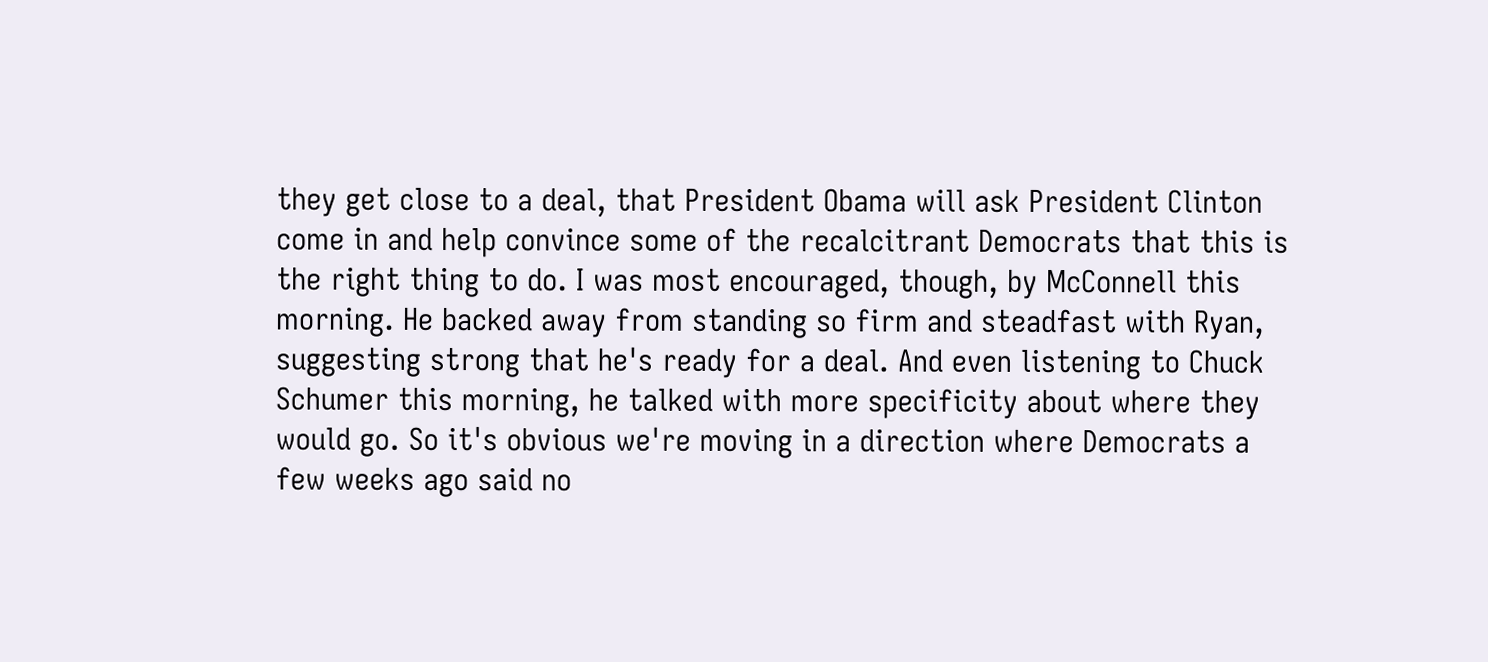they get close to a deal, that President Obama will ask President Clinton come in and help convince some of the recalcitrant Democrats that this is the right thing to do. I was most encouraged, though, by McConnell this morning. He backed away from standing so firm and steadfast with Ryan, suggesting strong that he's ready for a deal. And even listening to Chuck Schumer this morning, he talked with more specificity about where they would go. So it's obvious we're moving in a direction where Democrats a few weeks ago said no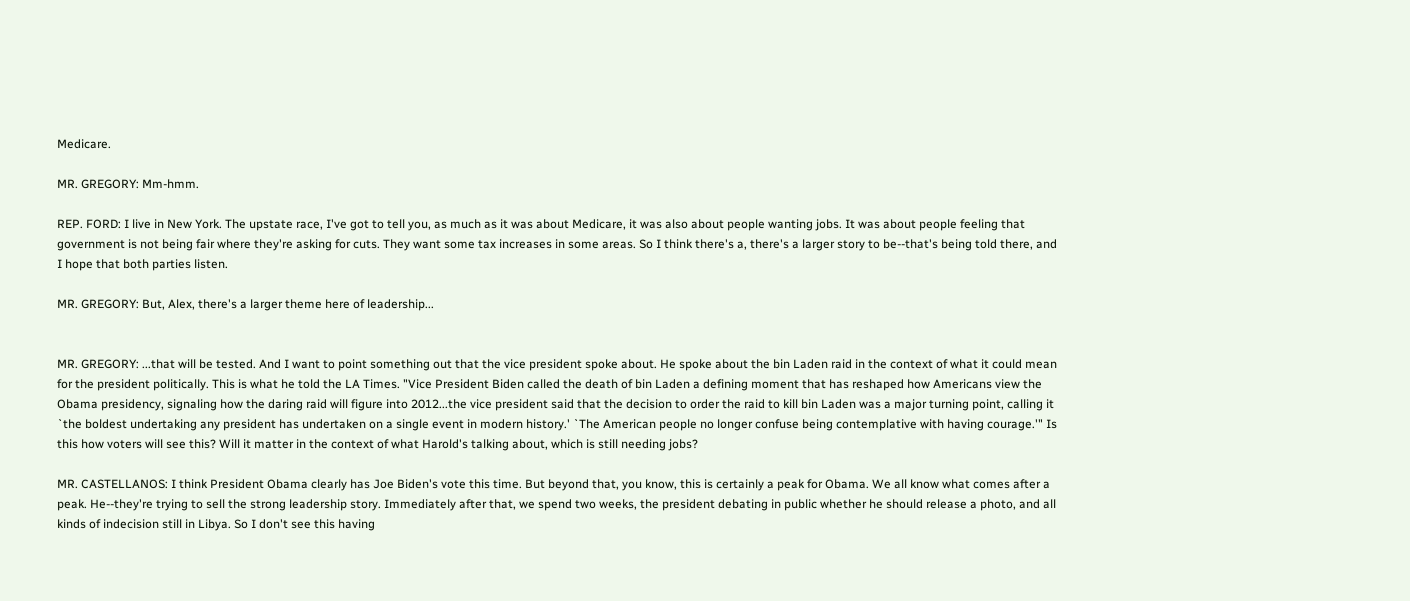Medicare.

MR. GREGORY: Mm-hmm.

REP. FORD: I live in New York. The upstate race, I've got to tell you, as much as it was about Medicare, it was also about people wanting jobs. It was about people feeling that government is not being fair where they're asking for cuts. They want some tax increases in some areas. So I think there's a, there's a larger story to be--that's being told there, and I hope that both parties listen.

MR. GREGORY: But, Alex, there's a larger theme here of leadership...


MR. GREGORY: ...that will be tested. And I want to point something out that the vice president spoke about. He spoke about the bin Laden raid in the context of what it could mean for the president politically. This is what he told the LA Times. "Vice President Biden called the death of bin Laden a defining moment that has reshaped how Americans view the Obama presidency, signaling how the daring raid will figure into 2012...the vice president said that the decision to order the raid to kill bin Laden was a major turning point, calling it `the boldest undertaking any president has undertaken on a single event in modern history.' `The American people no longer confuse being contemplative with having courage.'" Is this how voters will see this? Will it matter in the context of what Harold's talking about, which is still needing jobs?

MR. CASTELLANOS: I think President Obama clearly has Joe Biden's vote this time. But beyond that, you know, this is certainly a peak for Obama. We all know what comes after a peak. He--they're trying to sell the strong leadership story. Immediately after that, we spend two weeks, the president debating in public whether he should release a photo, and all kinds of indecision still in Libya. So I don't see this having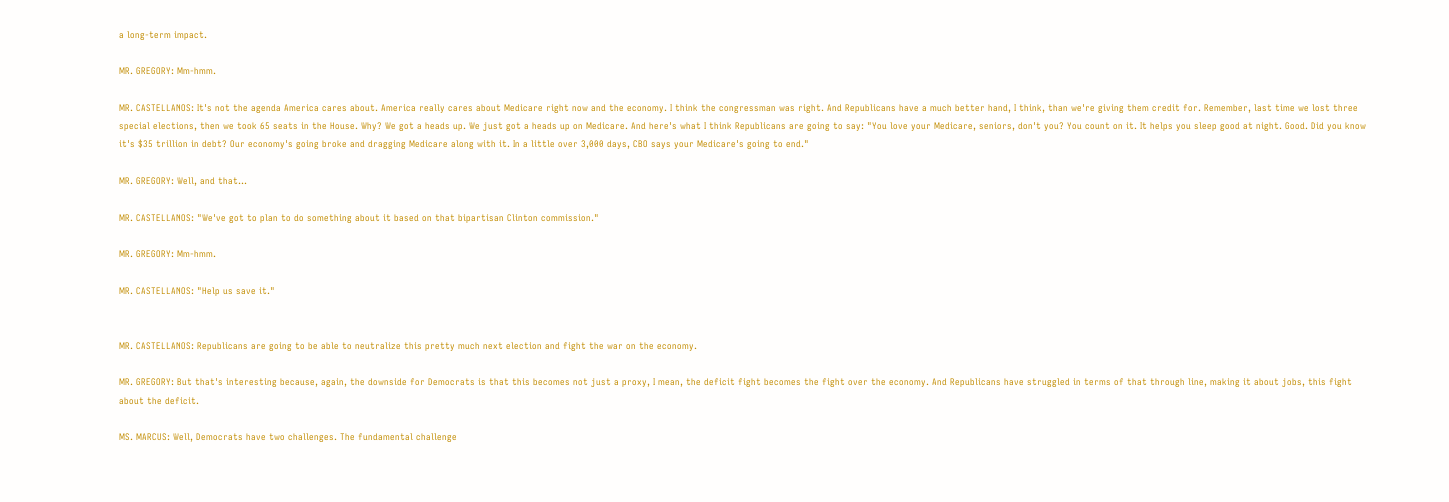a long-term impact.

MR. GREGORY: Mm-hmm.

MR. CASTELLANOS: It's not the agenda America cares about. America really cares about Medicare right now and the economy. I think the congressman was right. And Republicans have a much better hand, I think, than we're giving them credit for. Remember, last time we lost three special elections, then we took 65 seats in the House. Why? We got a heads up. We just got a heads up on Medicare. And here's what I think Republicans are going to say: "You love your Medicare, seniors, don't you? You count on it. It helps you sleep good at night. Good. Did you know it's $35 trillion in debt? Our economy's going broke and dragging Medicare along with it. In a little over 3,000 days, CBO says your Medicare's going to end."

MR. GREGORY: Well, and that...

MR. CASTELLANOS: "We've got to plan to do something about it based on that bipartisan Clinton commission."

MR. GREGORY: Mm-hmm.

MR. CASTELLANOS: "Help us save it."


MR. CASTELLANOS: Republicans are going to be able to neutralize this pretty much next election and fight the war on the economy.

MR. GREGORY: But that's interesting because, again, the downside for Democrats is that this becomes not just a proxy, I mean, the deficit fight becomes the fight over the economy. And Republicans have struggled in terms of that through line, making it about jobs, this fight about the deficit.

MS. MARCUS: Well, Democrats have two challenges. The fundamental challenge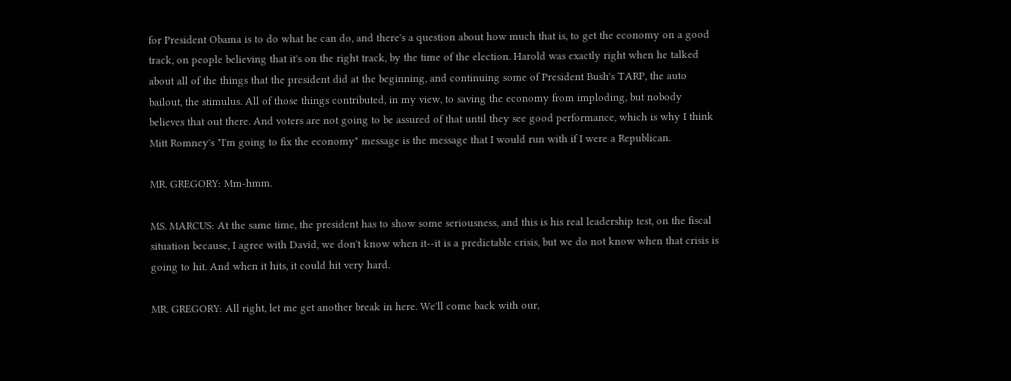for President Obama is to do what he can do, and there's a question about how much that is, to get the economy on a good track, on people believing that it's on the right track, by the time of the election. Harold was exactly right when he talked about all of the things that the president did at the beginning, and continuing some of President Bush's TARP, the auto bailout, the stimulus. All of those things contributed, in my view, to saving the economy from imploding, but nobody believes that out there. And voters are not going to be assured of that until they see good performance, which is why I think Mitt Romney's "I'm going to fix the economy" message is the message that I would run with if I were a Republican.

MR. GREGORY: Mm-hmm.

MS. MARCUS: At the same time, the president has to show some seriousness, and this is his real leadership test, on the fiscal situation because, I agree with David, we don't know when it--it is a predictable crisis, but we do not know when that crisis is going to hit. And when it hits, it could hit very hard.

MR. GREGORY: All right, let me get another break in here. We'll come back with our,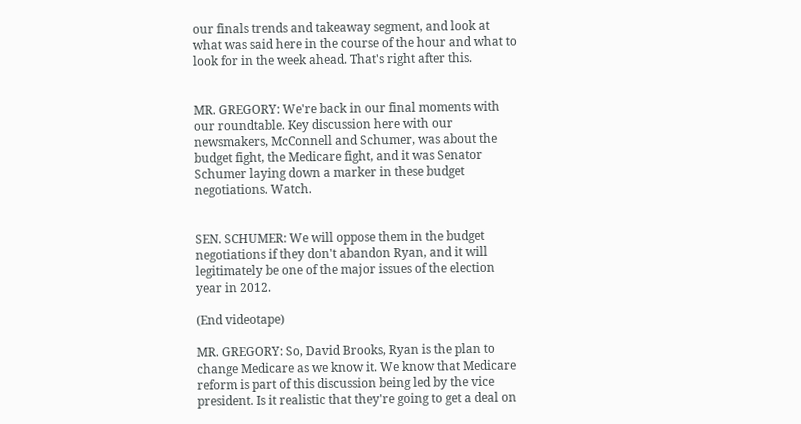our finals trends and takeaway segment, and look at what was said here in the course of the hour and what to look for in the week ahead. That's right after this.


MR. GREGORY: We're back in our final moments with our roundtable. Key discussion here with our newsmakers, McConnell and Schumer, was about the budget fight, the Medicare fight, and it was Senator Schumer laying down a marker in these budget negotiations. Watch.


SEN. SCHUMER: We will oppose them in the budget negotiations if they don't abandon Ryan, and it will legitimately be one of the major issues of the election year in 2012.

(End videotape)

MR. GREGORY: So, David Brooks, Ryan is the plan to change Medicare as we know it. We know that Medicare reform is part of this discussion being led by the vice president. Is it realistic that they're going to get a deal on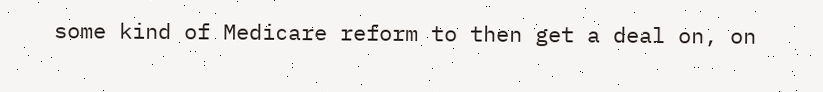some kind of Medicare reform to then get a deal on, on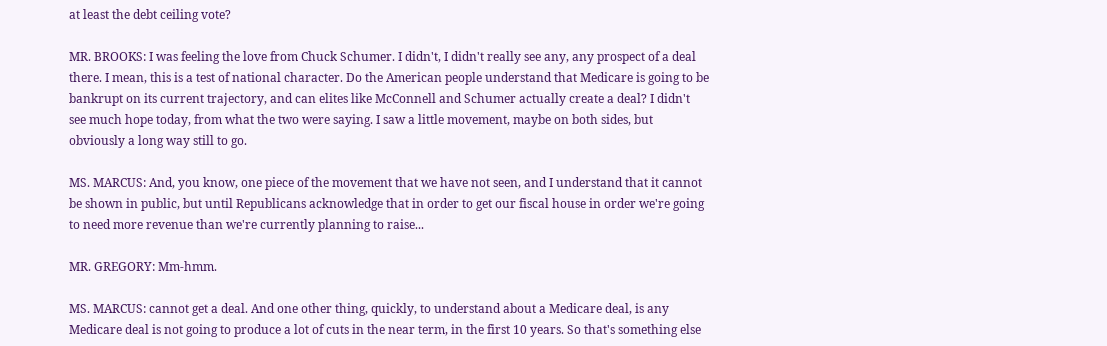at least the debt ceiling vote?

MR. BROOKS: I was feeling the love from Chuck Schumer. I didn't, I didn't really see any, any prospect of a deal there. I mean, this is a test of national character. Do the American people understand that Medicare is going to be bankrupt on its current trajectory, and can elites like McConnell and Schumer actually create a deal? I didn't see much hope today, from what the two were saying. I saw a little movement, maybe on both sides, but obviously a long way still to go.

MS. MARCUS: And, you know, one piece of the movement that we have not seen, and I understand that it cannot be shown in public, but until Republicans acknowledge that in order to get our fiscal house in order we're going to need more revenue than we're currently planning to raise...

MR. GREGORY: Mm-hmm.

MS. MARCUS: cannot get a deal. And one other thing, quickly, to understand about a Medicare deal, is any Medicare deal is not going to produce a lot of cuts in the near term, in the first 10 years. So that's something else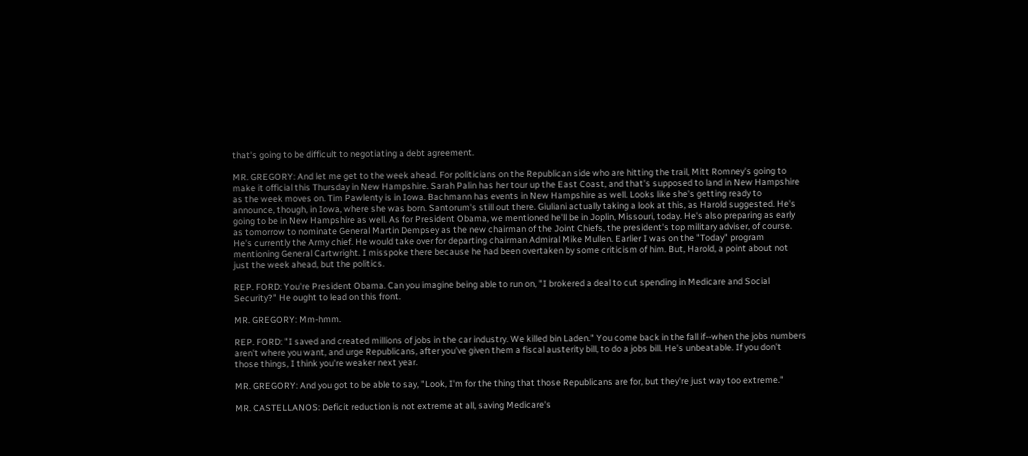that's going to be difficult to negotiating a debt agreement.

MR. GREGORY: And let me get to the week ahead. For politicians on the Republican side who are hitting the trail, Mitt Romney's going to make it official this Thursday in New Hampshire. Sarah Palin has her tour up the East Coast, and that's supposed to land in New Hampshire as the week moves on. Tim Pawlenty is in Iowa. Bachmann has events in New Hampshire as well. Looks like she's getting ready to announce, though, in Iowa, where she was born. Santorum's still out there. Giuliani actually taking a look at this, as Harold suggested. He's going to be in New Hampshire as well. As for President Obama, we mentioned he'll be in Joplin, Missouri, today. He's also preparing as early as tomorrow to nominate General Martin Dempsey as the new chairman of the Joint Chiefs, the president's top military adviser, of course. He's currently the Army chief. He would take over for departing chairman Admiral Mike Mullen. Earlier I was on the "Today" program mentioning General Cartwright. I misspoke there because he had been overtaken by some criticism of him. But, Harold, a point about not just the week ahead, but the politics.

REP. FORD: You're President Obama. Can you imagine being able to run on, "I brokered a deal to cut spending in Medicare and Social Security?" He ought to lead on this front.

MR. GREGORY: Mm-hmm.

REP. FORD: "I saved and created millions of jobs in the car industry. We killed bin Laden." You come back in the fall if--when the jobs numbers aren't where you want, and urge Republicans, after you've given them a fiscal austerity bill, to do a jobs bill. He's unbeatable. If you don't those things, I think you're weaker next year.

MR. GREGORY: And you got to be able to say, "Look, I'm for the thing that those Republicans are for, but they're just way too extreme."

MR. CASTELLANOS: Deficit reduction is not extreme at all, saving Medicare's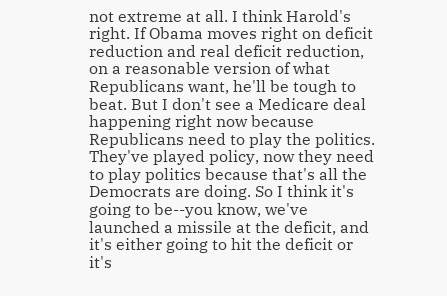not extreme at all. I think Harold's right. If Obama moves right on deficit reduction and real deficit reduction, on a reasonable version of what Republicans want, he'll be tough to beat. But I don't see a Medicare deal happening right now because Republicans need to play the politics. They've played policy, now they need to play politics because that's all the Democrats are doing. So I think it's going to be--you know, we've launched a missile at the deficit, and it's either going to hit the deficit or it's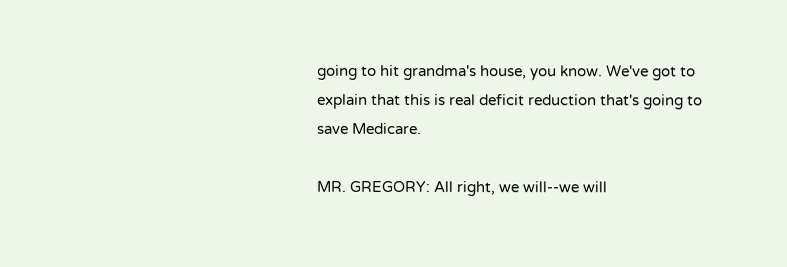going to hit grandma's house, you know. We've got to explain that this is real deficit reduction that's going to save Medicare.

MR. GREGORY: All right, we will--we will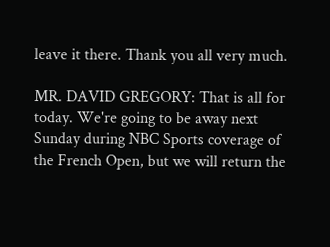leave it there. Thank you all very much.

MR. DAVID GREGORY: That is all for today. We're going to be away next Sunday during NBC Sports coverage of the French Open, but we will return the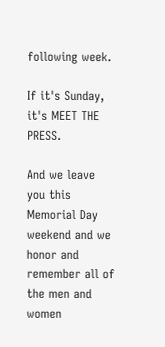following week.

If it's Sunday, it's MEET THE PRESS.

And we leave you this Memorial Day weekend and we honor and remember all of the men and women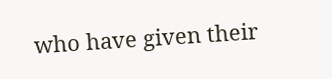who have given their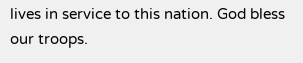lives in service to this nation. God bless our troops.